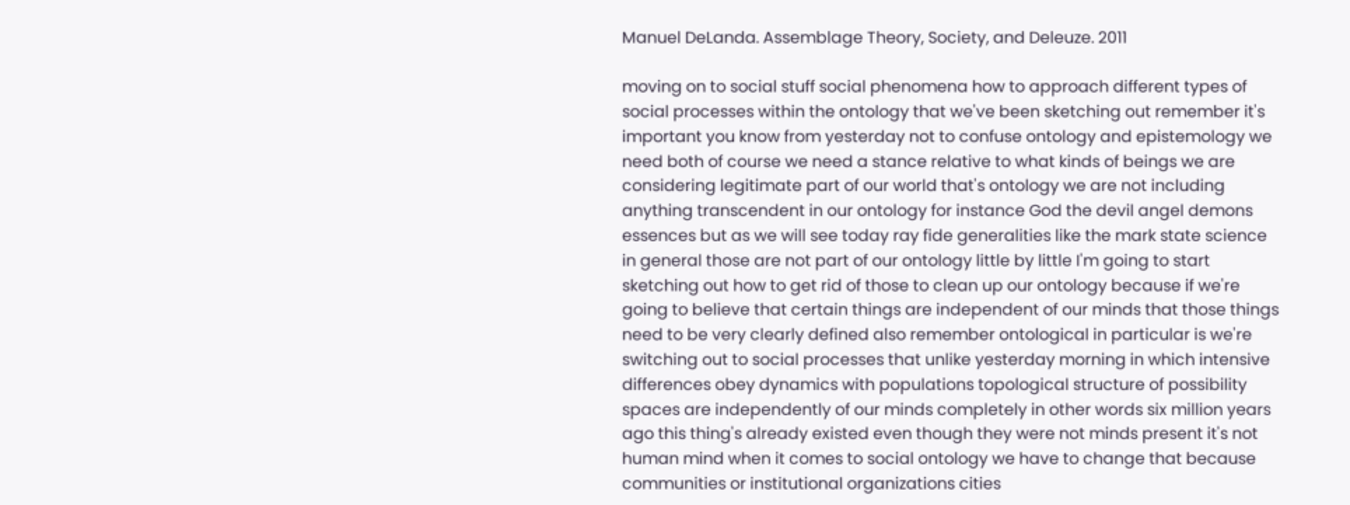Manuel DeLanda. Assemblage Theory, Society, and Deleuze. 2011

moving on to social stuff social phenomena how to approach different types of social processes within the ontology that we've been sketching out remember it's important you know from yesterday not to confuse ontology and epistemology we need both of course we need a stance relative to what kinds of beings we are considering legitimate part of our world that's ontology we are not including anything transcendent in our ontology for instance God the devil angel demons essences but as we will see today ray fide generalities like the mark state science in general those are not part of our ontology little by little I'm going to start sketching out how to get rid of those to clean up our ontology because if we're going to believe that certain things are independent of our minds that those things need to be very clearly defined also remember ontological in particular is we're switching out to social processes that unlike yesterday morning in which intensive differences obey dynamics with populations topological structure of possibility spaces are independently of our minds completely in other words six million years ago this thing's already existed even though they were not minds present it's not human mind when it comes to social ontology we have to change that because communities or institutional organizations cities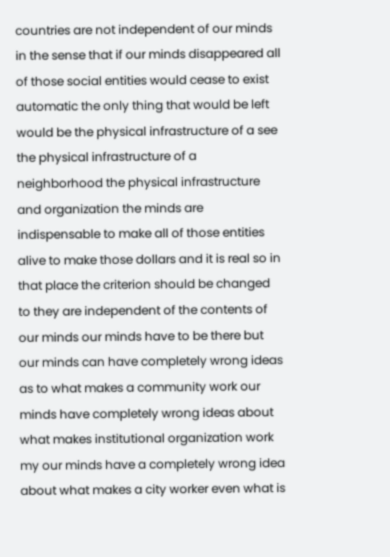countries are not independent of our minds in the sense that if our minds disappeared all of those social entities would cease to exist automatic the only thing that would be left would be the physical infrastructure of a see the physical infrastructure of a neighborhood the physical infrastructure and organization the minds are indispensable to make all of those entities alive to make those dollars and it is real so in that place the criterion should be changed to they are independent of the contents of our minds our minds have to be there but our minds can have completely wrong ideas as to what makes a community work our minds have completely wrong ideas about what makes institutional organization work my our minds have a completely wrong idea about what makes a city worker even what is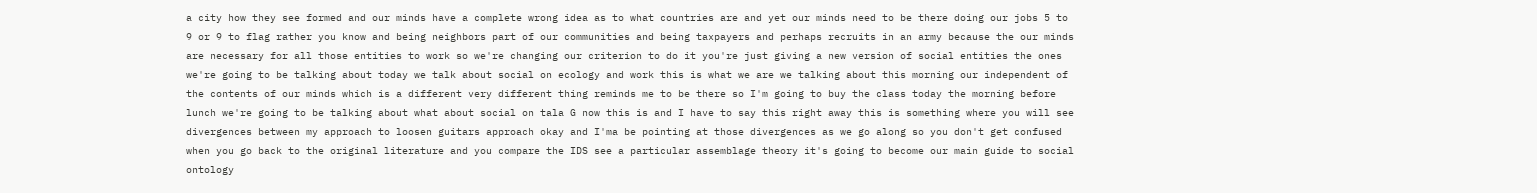a city how they see formed and our minds have a complete wrong idea as to what countries are and yet our minds need to be there doing our jobs 5 to 9 or 9 to flag rather you know and being neighbors part of our communities and being taxpayers and perhaps recruits in an army because the our minds are necessary for all those entities to work so we're changing our criterion to do it you're just giving a new version of social entities the ones we're going to be talking about today we talk about social on ecology and work this is what we are we talking about this morning our independent of the contents of our minds which is a different very different thing reminds me to be there so I'm going to buy the class today the morning before lunch we're going to be talking about what about social on tala G now this is and I have to say this right away this is something where you will see divergences between my approach to loosen guitars approach okay and I'ma be pointing at those divergences as we go along so you don't get confused when you go back to the original literature and you compare the IDS see a particular assemblage theory it's going to become our main guide to social ontology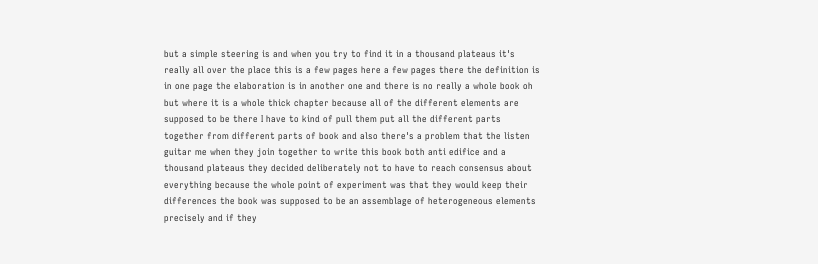but a simple steering is and when you try to find it in a thousand plateaus it's really all over the place this is a few pages here a few pages there the definition is in one page the elaboration is in another one and there is no really a whole book oh but where it is a whole thick chapter because all of the different elements are supposed to be there I have to kind of pull them put all the different parts together from different parts of book and also there's a problem that the listen guitar me when they join together to write this book both anti edifice and a thousand plateaus they decided deliberately not to have to reach consensus about everything because the whole point of experiment was that they would keep their differences the book was supposed to be an assemblage of heterogeneous elements precisely and if they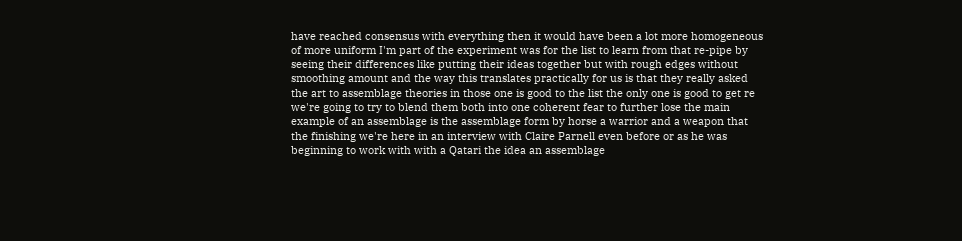have reached consensus with everything then it would have been a lot more homogeneous of more uniform I'm part of the experiment was for the list to learn from that re-pipe by seeing their differences like putting their ideas together but with rough edges without smoothing amount and the way this translates practically for us is that they really asked the art to assemblage theories in those one is good to the list the only one is good to get re we're going to try to blend them both into one coherent fear to further lose the main example of an assemblage is the assemblage form by horse a warrior and a weapon that the finishing we're here in an interview with Claire Parnell even before or as he was beginning to work with with a Qatari the idea an assemblage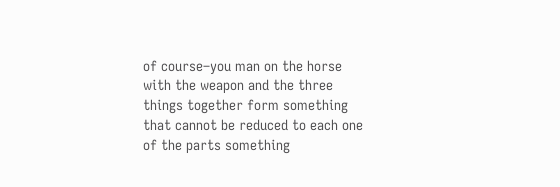of course–you man on the horse with the weapon and the three things together form something that cannot be reduced to each one of the parts something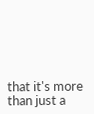that it's more than just a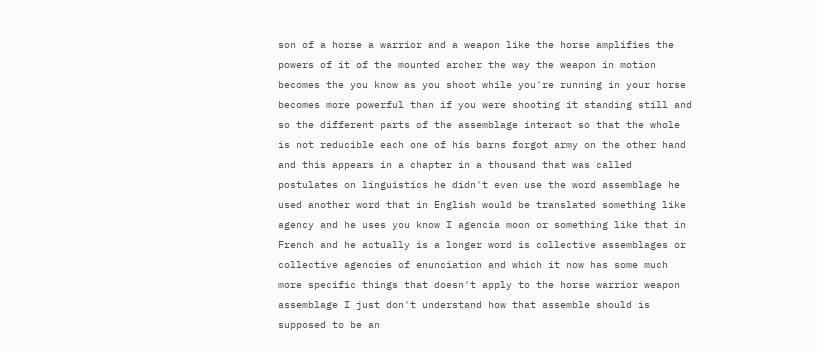son of a horse a warrior and a weapon like the horse amplifies the powers of it of the mounted archer the way the weapon in motion becomes the you know as you shoot while you're running in your horse becomes more powerful than if you were shooting it standing still and so the different parts of the assemblage interact so that the whole is not reducible each one of his barns forgot army on the other hand and this appears in a chapter in a thousand that was called postulates on linguistics he didn't even use the word assemblage he used another word that in English would be translated something like agency and he uses you know I agencia moon or something like that in French and he actually is a longer word is collective assemblages or collective agencies of enunciation and which it now has some much more specific things that doesn't apply to the horse warrior weapon assemblage I just don't understand how that assemble should is supposed to be an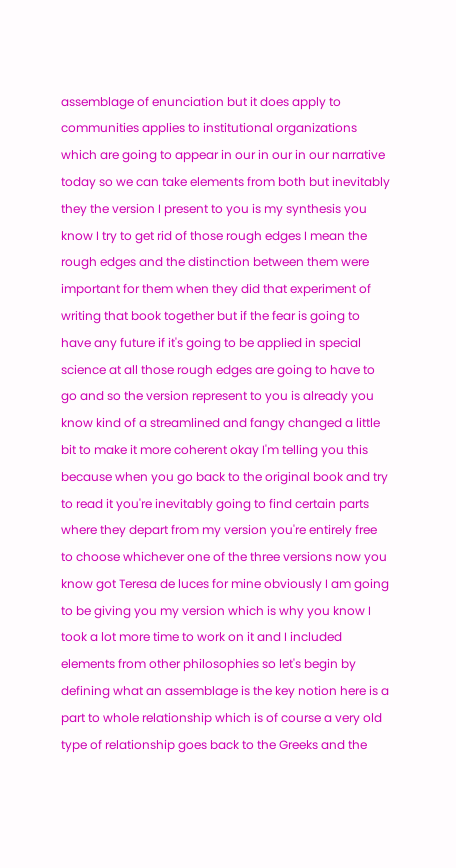assemblage of enunciation but it does apply to communities applies to institutional organizations which are going to appear in our in our in our narrative today so we can take elements from both but inevitably they the version I present to you is my synthesis you know I try to get rid of those rough edges I mean the rough edges and the distinction between them were important for them when they did that experiment of writing that book together but if the fear is going to have any future if it's going to be applied in special science at all those rough edges are going to have to go and so the version represent to you is already you know kind of a streamlined and fangy changed a little bit to make it more coherent okay I'm telling you this because when you go back to the original book and try to read it you're inevitably going to find certain parts where they depart from my version you're entirely free to choose whichever one of the three versions now you know got Teresa de luces for mine obviously I am going to be giving you my version which is why you know I took a lot more time to work on it and I included elements from other philosophies so let's begin by defining what an assemblage is the key notion here is a part to whole relationship which is of course a very old type of relationship goes back to the Greeks and the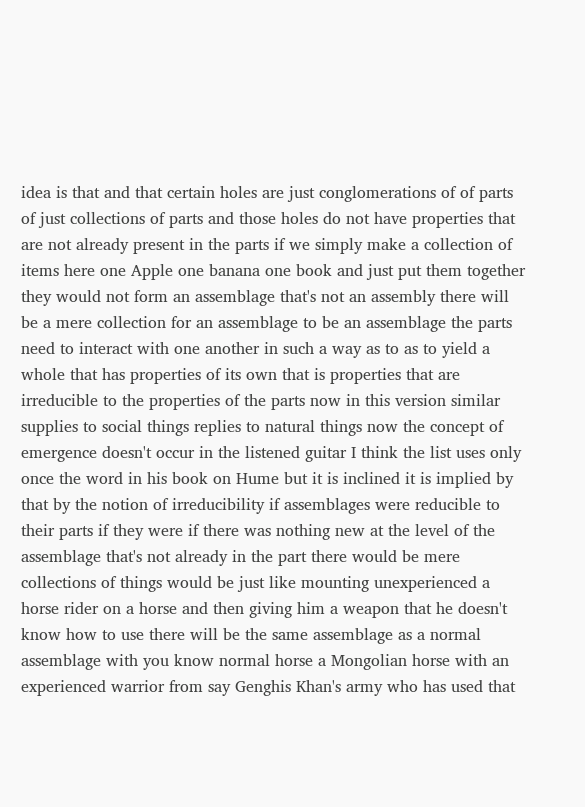idea is that and that certain holes are just conglomerations of of parts of just collections of parts and those holes do not have properties that are not already present in the parts if we simply make a collection of items here one Apple one banana one book and just put them together they would not form an assemblage that's not an assembly there will be a mere collection for an assemblage to be an assemblage the parts need to interact with one another in such a way as to as to yield a whole that has properties of its own that is properties that are irreducible to the properties of the parts now in this version similar supplies to social things replies to natural things now the concept of emergence doesn't occur in the listened guitar I think the list uses only once the word in his book on Hume but it is inclined it is implied by that by the notion of irreducibility if assemblages were reducible to their parts if they were if there was nothing new at the level of the assemblage that's not already in the part there would be mere collections of things would be just like mounting unexperienced a horse rider on a horse and then giving him a weapon that he doesn't know how to use there will be the same assemblage as a normal assemblage with you know normal horse a Mongolian horse with an experienced warrior from say Genghis Khan's army who has used that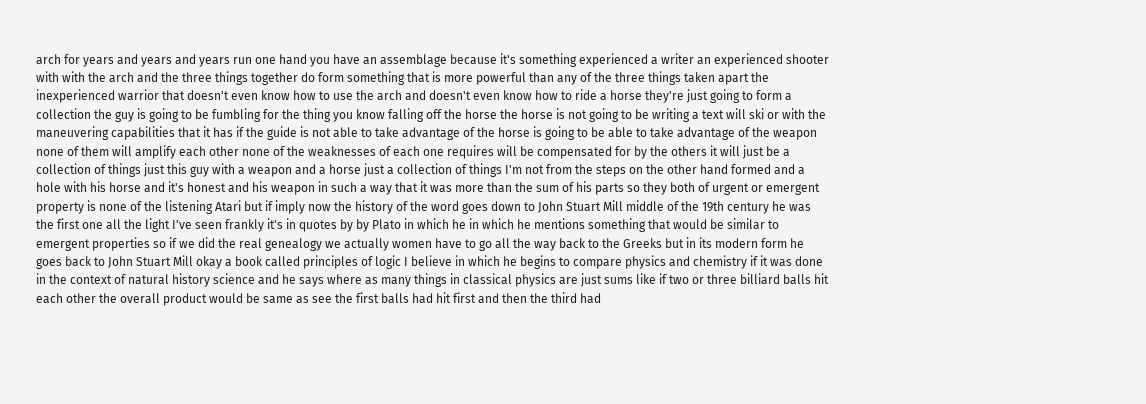arch for years and years and years run one hand you have an assemblage because it's something experienced a writer an experienced shooter with with the arch and the three things together do form something that is more powerful than any of the three things taken apart the inexperienced warrior that doesn't even know how to use the arch and doesn't even know how to ride a horse they're just going to form a collection the guy is going to be fumbling for the thing you know falling off the horse the horse is not going to be writing a text will ski or with the maneuvering capabilities that it has if the guide is not able to take advantage of the horse is going to be able to take advantage of the weapon none of them will amplify each other none of the weaknesses of each one requires will be compensated for by the others it will just be a collection of things just this guy with a weapon and a horse just a collection of things I'm not from the steps on the other hand formed and a hole with his horse and it's honest and his weapon in such a way that it was more than the sum of his parts so they both of urgent or emergent property is none of the listening Atari but if imply now the history of the word goes down to John Stuart Mill middle of the 19th century he was the first one all the light I've seen frankly it's in quotes by by Plato in which he in which he mentions something that would be similar to emergent properties so if we did the real genealogy we actually women have to go all the way back to the Greeks but in its modern form he goes back to John Stuart Mill okay a book called principles of logic I believe in which he begins to compare physics and chemistry if it was done in the context of natural history science and he says where as many things in classical physics are just sums like if two or three billiard balls hit each other the overall product would be same as see the first balls had hit first and then the third had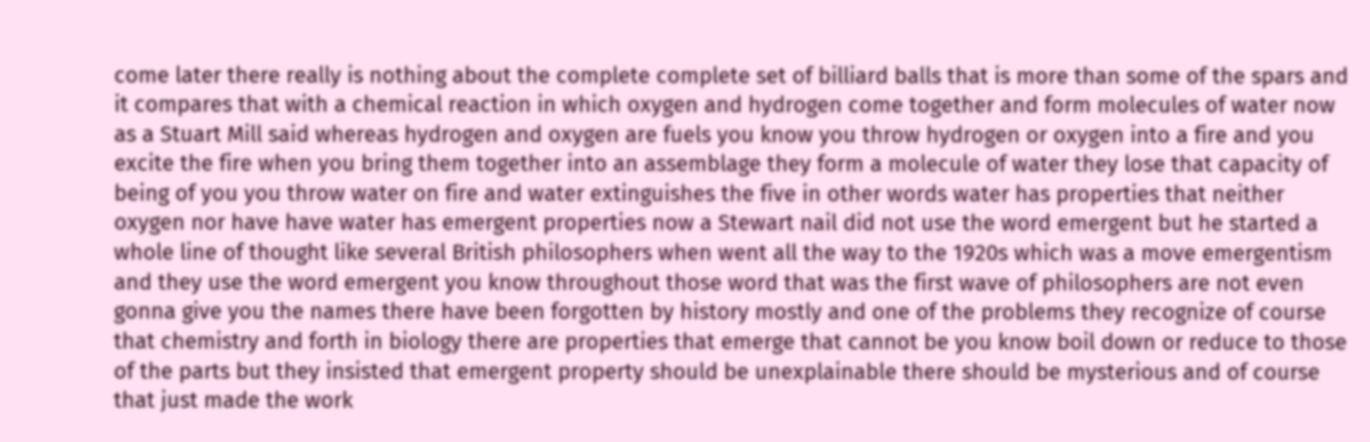come later there really is nothing about the complete complete set of billiard balls that is more than some of the spars and it compares that with a chemical reaction in which oxygen and hydrogen come together and form molecules of water now as a Stuart Mill said whereas hydrogen and oxygen are fuels you know you throw hydrogen or oxygen into a fire and you excite the fire when you bring them together into an assemblage they form a molecule of water they lose that capacity of being of you you throw water on fire and water extinguishes the five in other words water has properties that neither oxygen nor have have water has emergent properties now a Stewart nail did not use the word emergent but he started a whole line of thought like several British philosophers when went all the way to the 1920s which was a move emergentism and they use the word emergent you know throughout those word that was the first wave of philosophers are not even gonna give you the names there have been forgotten by history mostly and one of the problems they recognize of course that chemistry and forth in biology there are properties that emerge that cannot be you know boil down or reduce to those of the parts but they insisted that emergent property should be unexplainable there should be mysterious and of course that just made the work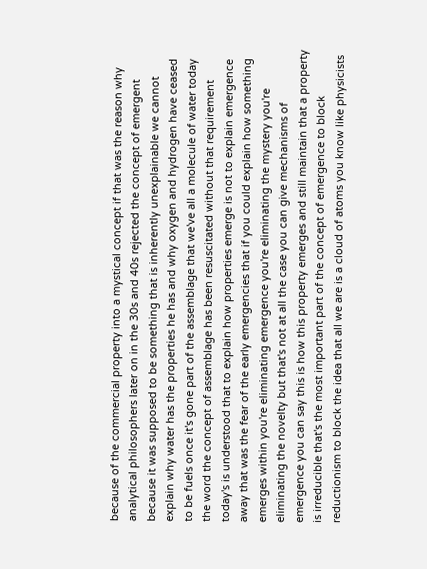because of the commercial property into a mystical concept if that was the reason why analytical philosophers later on in the 30s and 40s rejected the concept of emergent because it was supposed to be something that is inherently unexplainable we cannot explain why water has the properties he has and why oxygen and hydrogen have ceased to be fuels once it's gone part of the assemblage that we've all a molecule of water today the word the concept of assemblage has been resuscitated without that requirement today's is understood that to explain how properties emerge is not to explain emergence away that was the fear of the early emergencies that if you could explain how something emerges within you're eliminating emergence you're eliminating the mystery you're eliminating the novelty but that's not at all the case you can give mechanisms of emergence you can say this is how this property emerges and still maintain that a property is irreducible that's the most important part of the concept of emergence to block reductionism to block the idea that all we are is a cloud of atoms you know like physicists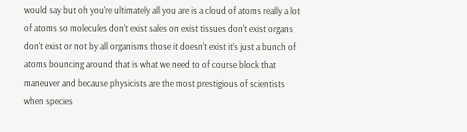would say but oh you're ultimately all you are is a cloud of atoms really a lot of atoms so molecules don't exist sales on exist tissues don't exist organs don't exist or not by all organisms those it doesn't exist it's just a bunch of atoms bouncing around that is what we need to of course block that maneuver and because physicists are the most prestigious of scientists when species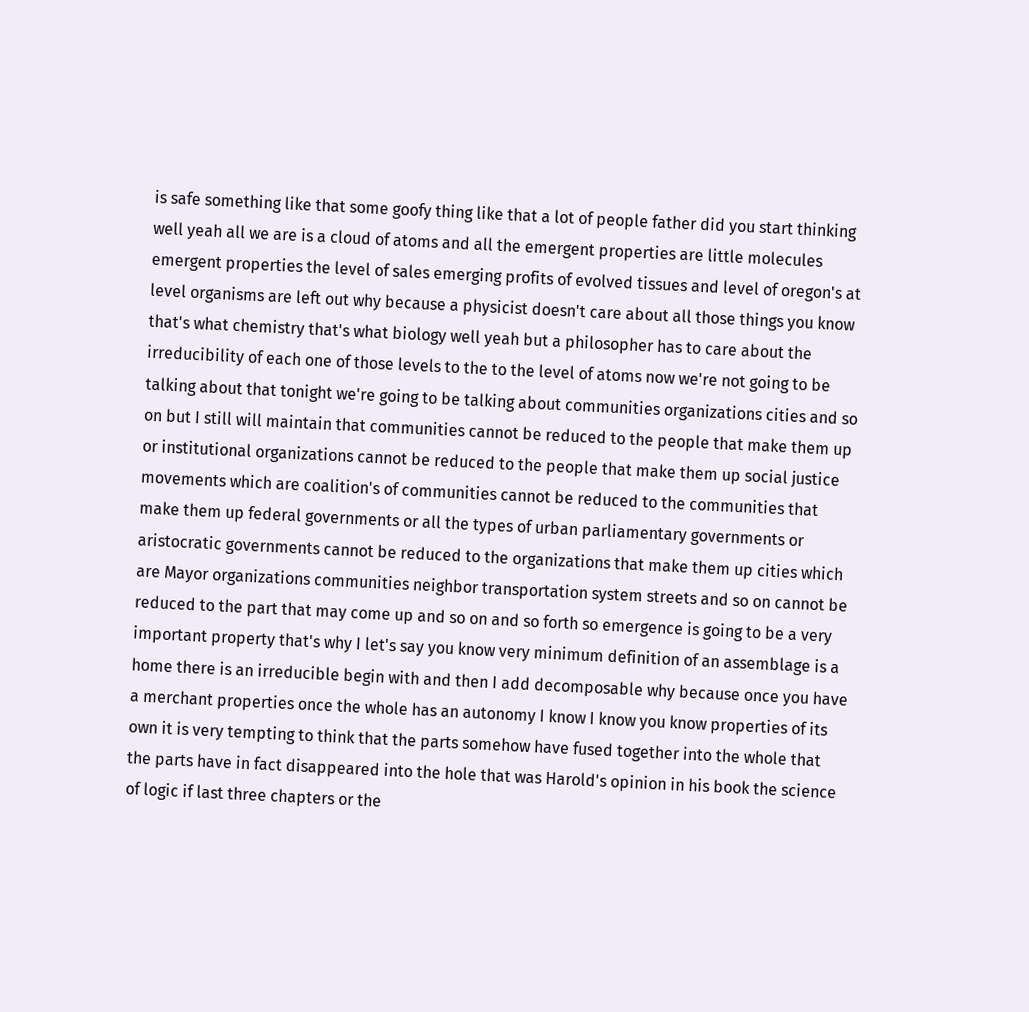is safe something like that some goofy thing like that a lot of people father did you start thinking well yeah all we are is a cloud of atoms and all the emergent properties are little molecules emergent properties the level of sales emerging profits of evolved tissues and level of oregon's at level organisms are left out why because a physicist doesn't care about all those things you know that's what chemistry that's what biology well yeah but a philosopher has to care about the irreducibility of each one of those levels to the to the level of atoms now we're not going to be talking about that tonight we're going to be talking about communities organizations cities and so on but I still will maintain that communities cannot be reduced to the people that make them up or institutional organizations cannot be reduced to the people that make them up social justice movements which are coalition's of communities cannot be reduced to the communities that make them up federal governments or all the types of urban parliamentary governments or aristocratic governments cannot be reduced to the organizations that make them up cities which are Mayor organizations communities neighbor transportation system streets and so on cannot be reduced to the part that may come up and so on and so forth so emergence is going to be a very important property that's why I let's say you know very minimum definition of an assemblage is a home there is an irreducible begin with and then I add decomposable why because once you have a merchant properties once the whole has an autonomy I know I know you know properties of its own it is very tempting to think that the parts somehow have fused together into the whole that the parts have in fact disappeared into the hole that was Harold's opinion in his book the science of logic if last three chapters or the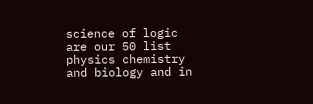science of logic are our 50 list physics chemistry and biology and in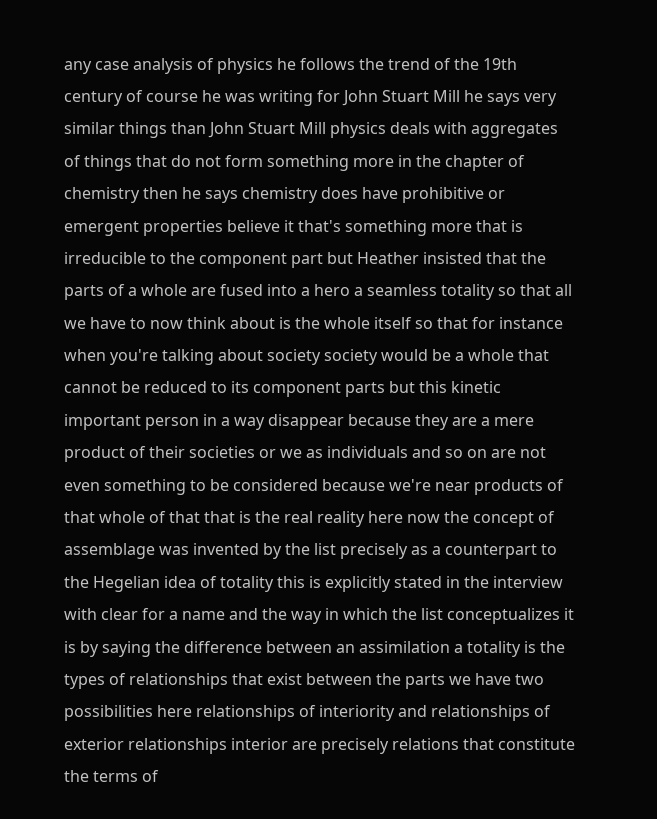any case analysis of physics he follows the trend of the 19th century of course he was writing for John Stuart Mill he says very similar things than John Stuart Mill physics deals with aggregates of things that do not form something more in the chapter of chemistry then he says chemistry does have prohibitive or emergent properties believe it that's something more that is irreducible to the component part but Heather insisted that the parts of a whole are fused into a hero a seamless totality so that all we have to now think about is the whole itself so that for instance when you're talking about society society would be a whole that cannot be reduced to its component parts but this kinetic important person in a way disappear because they are a mere product of their societies or we as individuals and so on are not even something to be considered because we're near products of that whole of that that is the real reality here now the concept of assemblage was invented by the list precisely as a counterpart to the Hegelian idea of totality this is explicitly stated in the interview with clear for a name and the way in which the list conceptualizes it is by saying the difference between an assimilation a totality is the types of relationships that exist between the parts we have two possibilities here relationships of interiority and relationships of exterior relationships interior are precisely relations that constitute the terms of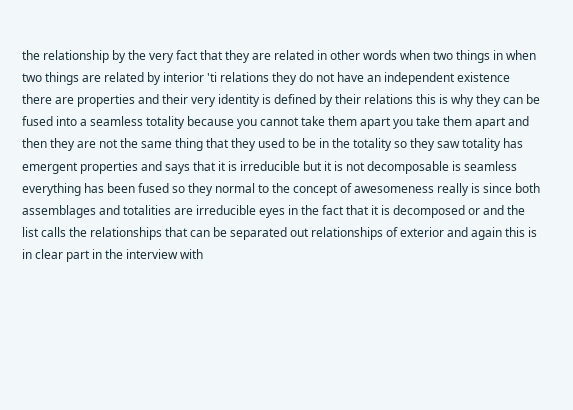the relationship by the very fact that they are related in other words when two things in when two things are related by interior 'ti relations they do not have an independent existence there are properties and their very identity is defined by their relations this is why they can be fused into a seamless totality because you cannot take them apart you take them apart and then they are not the same thing that they used to be in the totality so they saw totality has emergent properties and says that it is irreducible but it is not decomposable is seamless everything has been fused so they normal to the concept of awesomeness really is since both assemblages and totalities are irreducible eyes in the fact that it is decomposed or and the list calls the relationships that can be separated out relationships of exterior and again this is in clear part in the interview with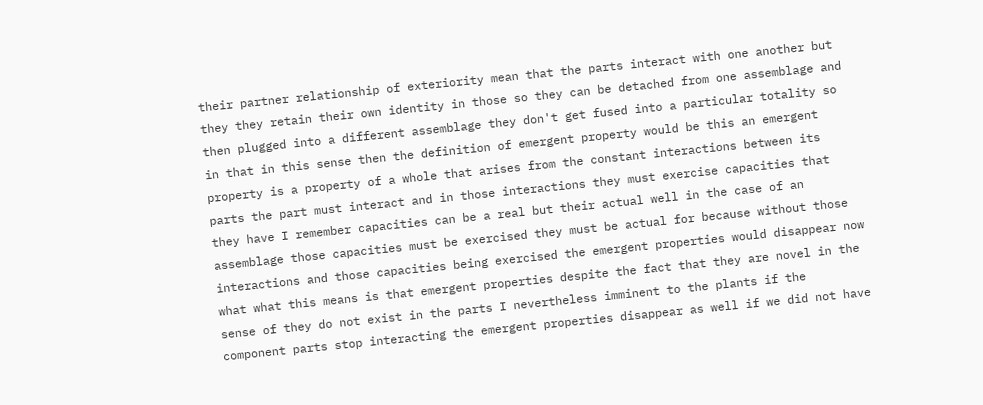their partner relationship of exteriority mean that the parts interact with one another but they they retain their own identity in those so they can be detached from one assemblage and then plugged into a different assemblage they don't get fused into a particular totality so in that in this sense then the definition of emergent property would be this an emergent property is a property of a whole that arises from the constant interactions between its parts the part must interact and in those interactions they must exercise capacities that they have I remember capacities can be a real but their actual well in the case of an assemblage those capacities must be exercised they must be actual for because without those interactions and those capacities being exercised the emergent properties would disappear now what what this means is that emergent properties despite the fact that they are novel in the sense of they do not exist in the parts I nevertheless imminent to the plants if the component parts stop interacting the emergent properties disappear as well if we did not have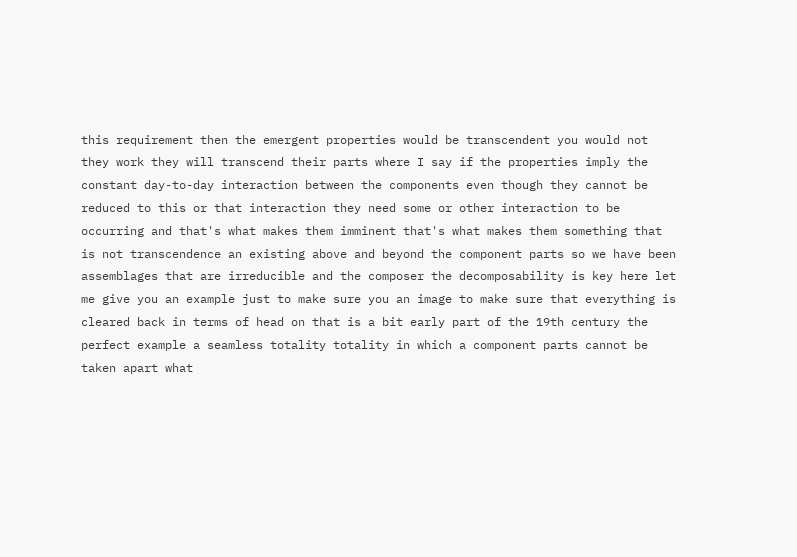this requirement then the emergent properties would be transcendent you would not they work they will transcend their parts where I say if the properties imply the constant day-to-day interaction between the components even though they cannot be reduced to this or that interaction they need some or other interaction to be occurring and that's what makes them imminent that's what makes them something that is not transcendence an existing above and beyond the component parts so we have been assemblages that are irreducible and the composer the decomposability is key here let me give you an example just to make sure you an image to make sure that everything is cleared back in terms of head on that is a bit early part of the 19th century the perfect example a seamless totality totality in which a component parts cannot be taken apart what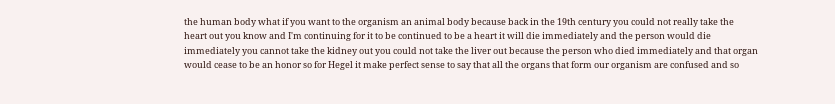the human body what if you want to the organism an animal body because back in the 19th century you could not really take the heart out you know and I'm continuing for it to be continued to be a heart it will die immediately and the person would die immediately you cannot take the kidney out you could not take the liver out because the person who died immediately and that organ would cease to be an honor so for Hegel it make perfect sense to say that all the organs that form our organism are confused and so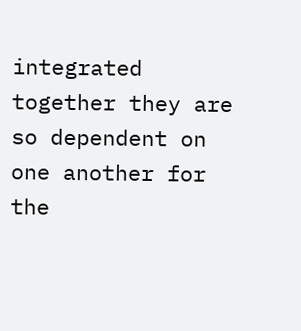integrated together they are so dependent on one another for the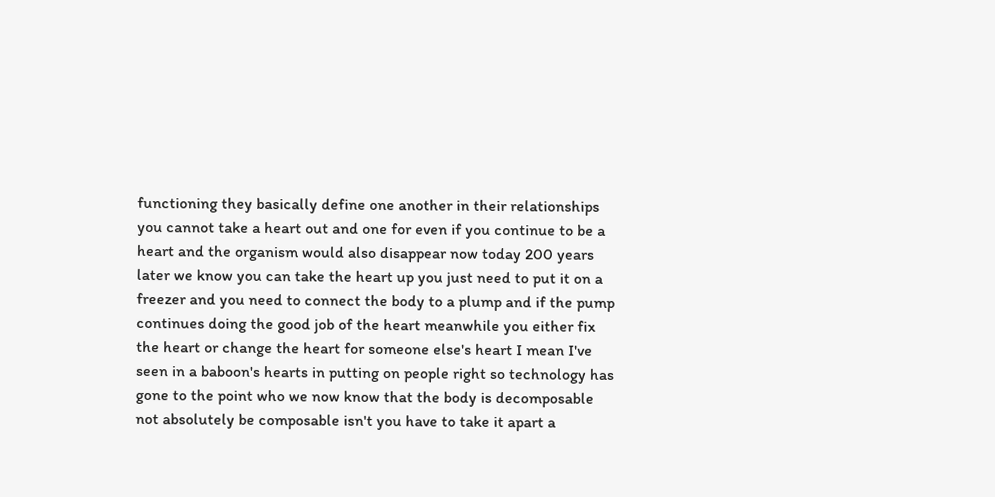functioning they basically define one another in their relationships you cannot take a heart out and one for even if you continue to be a heart and the organism would also disappear now today 200 years later we know you can take the heart up you just need to put it on a freezer and you need to connect the body to a plump and if the pump continues doing the good job of the heart meanwhile you either fix the heart or change the heart for someone else's heart I mean I've seen in a baboon's hearts in putting on people right so technology has gone to the point who we now know that the body is decomposable not absolutely be composable isn't you have to take it apart a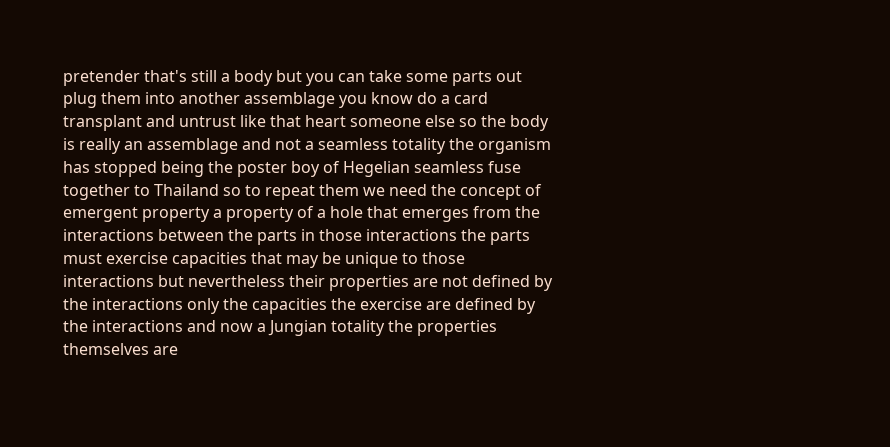pretender that's still a body but you can take some parts out plug them into another assemblage you know do a card transplant and untrust like that heart someone else so the body is really an assemblage and not a seamless totality the organism has stopped being the poster boy of Hegelian seamless fuse together to Thailand so to repeat them we need the concept of emergent property a property of a hole that emerges from the interactions between the parts in those interactions the parts must exercise capacities that may be unique to those interactions but nevertheless their properties are not defined by the interactions only the capacities the exercise are defined by the interactions and now a Jungian totality the properties themselves are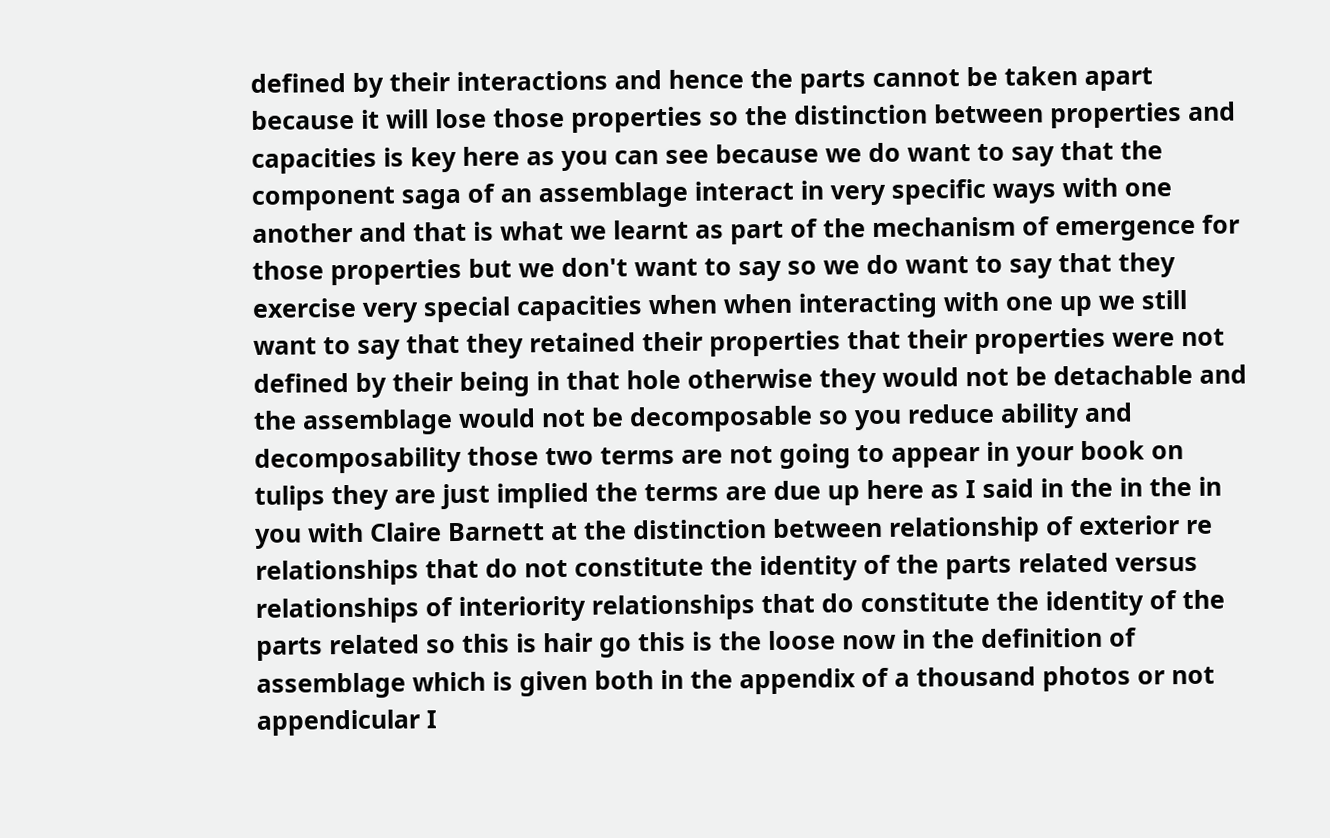defined by their interactions and hence the parts cannot be taken apart because it will lose those properties so the distinction between properties and capacities is key here as you can see because we do want to say that the component saga of an assemblage interact in very specific ways with one another and that is what we learnt as part of the mechanism of emergence for those properties but we don't want to say so we do want to say that they exercise very special capacities when when interacting with one up we still want to say that they retained their properties that their properties were not defined by their being in that hole otherwise they would not be detachable and the assemblage would not be decomposable so you reduce ability and decomposability those two terms are not going to appear in your book on tulips they are just implied the terms are due up here as I said in the in the in you with Claire Barnett at the distinction between relationship of exterior re relationships that do not constitute the identity of the parts related versus relationships of interiority relationships that do constitute the identity of the parts related so this is hair go this is the loose now in the definition of assemblage which is given both in the appendix of a thousand photos or not appendicular I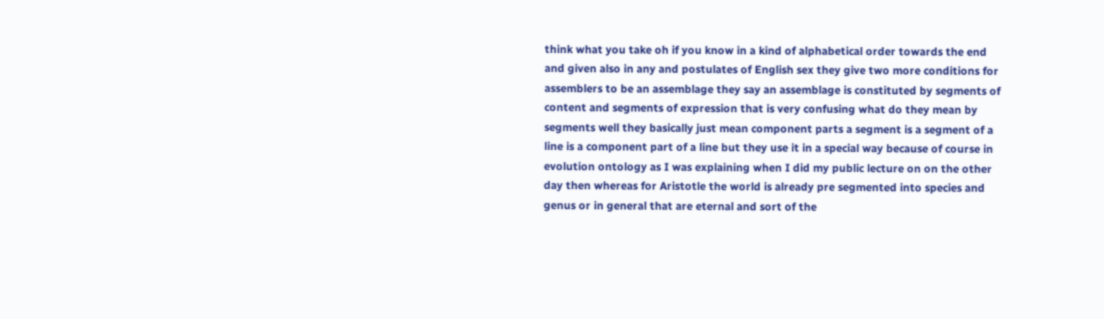think what you take oh if you know in a kind of alphabetical order towards the end and given also in any and postulates of English sex they give two more conditions for assemblers to be an assemblage they say an assemblage is constituted by segments of content and segments of expression that is very confusing what do they mean by segments well they basically just mean component parts a segment is a segment of a line is a component part of a line but they use it in a special way because of course in evolution ontology as I was explaining when I did my public lecture on on the other day then whereas for Aristotle the world is already pre segmented into species and genus or in general that are eternal and sort of the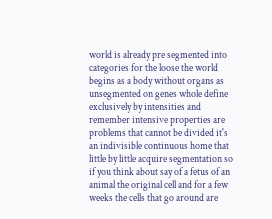world is already pre segmented into categories for the loose the world begins as a body without organs as unsegmented on genes whole define exclusively by intensities and remember intensive properties are problems that cannot be divided it's an indivisible continuous home that little by little acquire segmentation so if you think about say of a fetus of an animal the original cell and for a few weeks the cells that go around are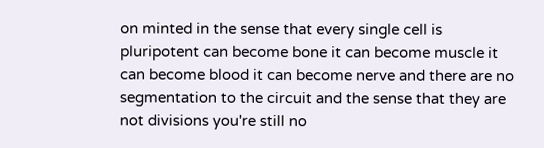on minted in the sense that every single cell is pluripotent can become bone it can become muscle it can become blood it can become nerve and there are no segmentation to the circuit and the sense that they are not divisions you're still no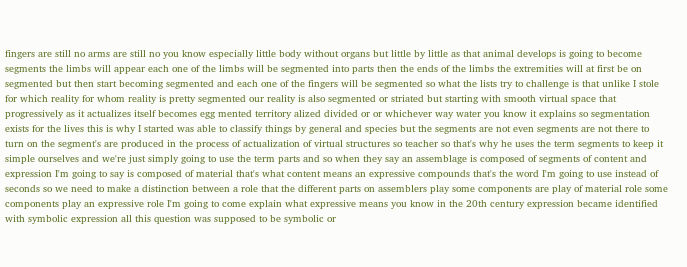fingers are still no arms are still no you know especially little body without organs but little by little as that animal develops is going to become segments the limbs will appear each one of the limbs will be segmented into parts then the ends of the limbs the extremities will at first be on segmented but then start becoming segmented and each one of the fingers will be segmented so what the lists try to challenge is that unlike I stole for which reality for whom reality is pretty segmented our reality is also segmented or striated but starting with smooth virtual space that progressively as it actualizes itself becomes egg mented territory alized divided or or whichever way water you know it explains so segmentation exists for the lives this is why I started was able to classify things by general and species but the segments are not even segments are not there to turn on the segment's are produced in the process of actualization of virtual structures so teacher so that's why he uses the term segments to keep it simple ourselves and we're just simply going to use the term parts and so when they say an assemblage is composed of segments of content and expression I'm going to say is composed of material that's what content means an expressive compounds that's the word I'm going to use instead of seconds so we need to make a distinction between a role that the different parts on assemblers play some components are play of material role some components play an expressive role I'm going to come explain what expressive means you know in the 20th century expression became identified with symbolic expression all this question was supposed to be symbolic or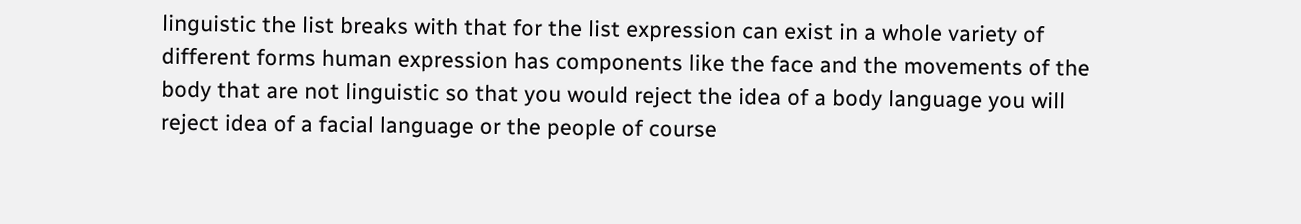linguistic the list breaks with that for the list expression can exist in a whole variety of different forms human expression has components like the face and the movements of the body that are not linguistic so that you would reject the idea of a body language you will reject idea of a facial language or the people of course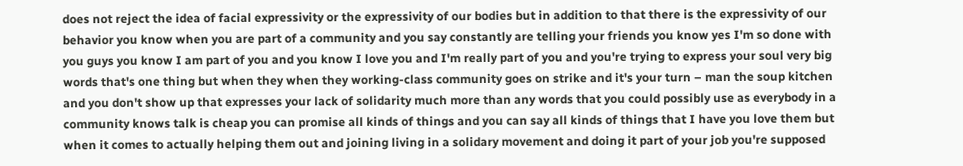does not reject the idea of facial expressivity or the expressivity of our bodies but in addition to that there is the expressivity of our behavior you know when you are part of a community and you say constantly are telling your friends you know yes I'm so done with you guys you know I am part of you and you know I love you and I'm really part of you and you're trying to express your soul very big words that's one thing but when they when they working-class community goes on strike and it's your turn – man the soup kitchen and you don't show up that expresses your lack of solidarity much more than any words that you could possibly use as everybody in a community knows talk is cheap you can promise all kinds of things and you can say all kinds of things that I have you love them but when it comes to actually helping them out and joining living in a solidary movement and doing it part of your job you're supposed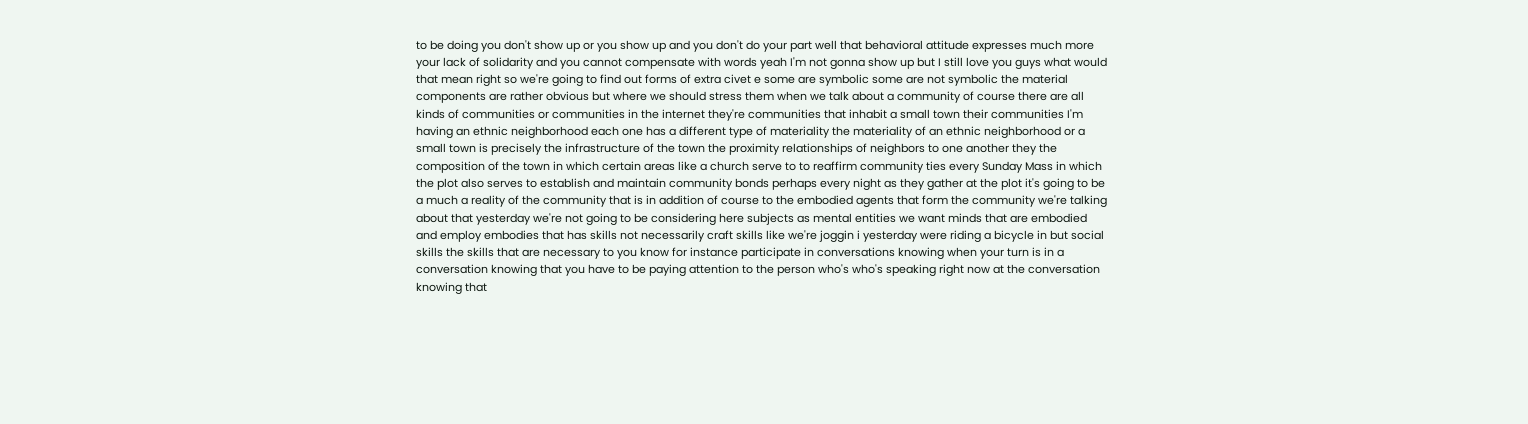to be doing you don't show up or you show up and you don't do your part well that behavioral attitude expresses much more your lack of solidarity and you cannot compensate with words yeah I'm not gonna show up but I still love you guys what would that mean right so we're going to find out forms of extra civet e some are symbolic some are not symbolic the material components are rather obvious but where we should stress them when we talk about a community of course there are all kinds of communities or communities in the internet they're communities that inhabit a small town their communities I'm having an ethnic neighborhood each one has a different type of materiality the materiality of an ethnic neighborhood or a small town is precisely the infrastructure of the town the proximity relationships of neighbors to one another they the composition of the town in which certain areas like a church serve to to reaffirm community ties every Sunday Mass in which the plot also serves to establish and maintain community bonds perhaps every night as they gather at the plot it's going to be a much a reality of the community that is in addition of course to the embodied agents that form the community we're talking about that yesterday we're not going to be considering here subjects as mental entities we want minds that are embodied and employ embodies that has skills not necessarily craft skills like we're joggin i yesterday were riding a bicycle in but social skills the skills that are necessary to you know for instance participate in conversations knowing when your turn is in a conversation knowing that you have to be paying attention to the person who's who's speaking right now at the conversation knowing that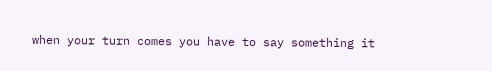when your turn comes you have to say something it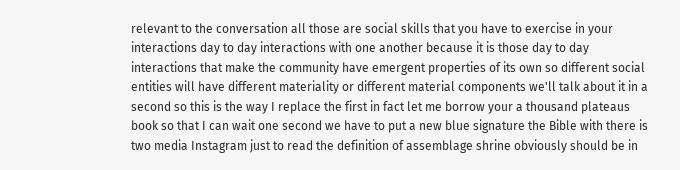relevant to the conversation all those are social skills that you have to exercise in your interactions day to day interactions with one another because it is those day to day interactions that make the community have emergent properties of its own so different social entities will have different materiality or different material components we'll talk about it in a second so this is the way I replace the first in fact let me borrow your a thousand plateaus book so that I can wait one second we have to put a new blue signature the Bible with there is two media Instagram just to read the definition of assemblage shrine obviously should be in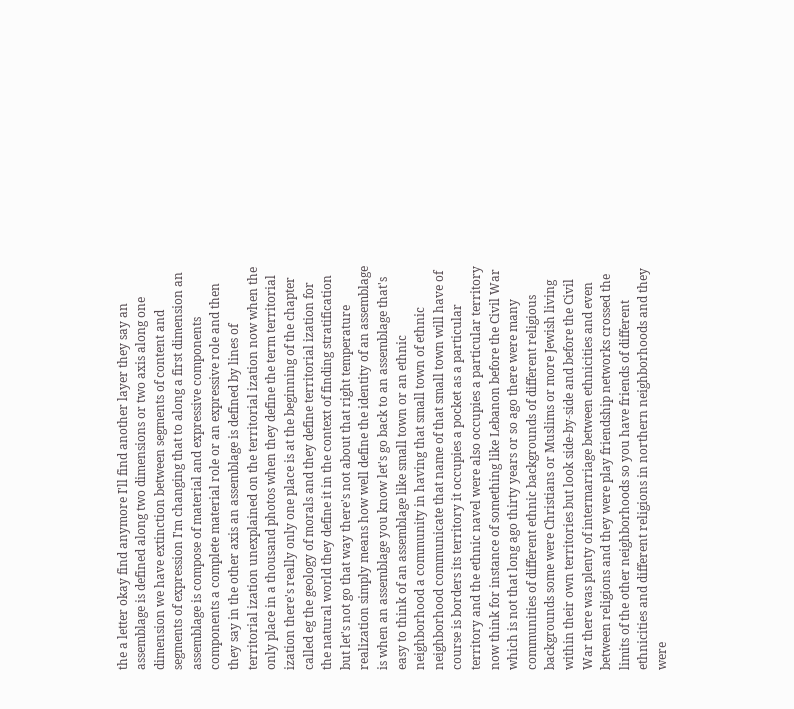the a letter okay find anymore I'll find another layer they say an assemblage is defined along two dimensions or two axis along one dimension we have extinction between segments of content and segments of expression I'm changing that to along a first dimension an assemblage is compose of material and expressive components components a complete material role or an expressive role and then they say in the other axis an assemblage is defined by lines of territorial ization unexplained on the territorial ization now when the only place in a thousand photos when they define the term territorial ization there's really only one place is at the beginning of the chapter called eg the geology of morals and they define territorial ization for the natural world they define it in the context of finding stratification but let's not go that way there's not about that right temperature realization simply means how well define the identity of an assemblage is when an assemblage you know let's go back to an assemblage that's easy to think of an assemblage like small town or an ethnic neighborhood a community in having that small town of ethnic neighborhood communicate that name of that small town will have of course is borders its territory it occupies a pocket as a particular territory and the ethnic navel were also occupies a particular territory now think for instance of something like Lebanon before the Civil War which is not that long ago thirty years or so ago there were many communities of different ethnic backgrounds of different religious backgrounds some were Christians or Muslims or more Jewish living within their own territories but look side-by-side and before the Civil War there was plenty of intermarriage between ethnicities and even between religions and they were play friendship networks crossed the limits of the other neighborhoods so you have friends of different ethnicities and different religions in northern neighborhoods and they were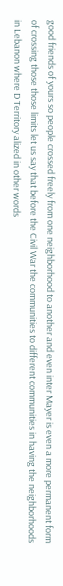good friends of yours so people crossed freely from one neighborhood to another and even inter Mayer is even a more permanent form of crossing those those limits let us say that before the Civil War the communities to different communities in having the neighborhoods in Lebanon where D Territory alized in other words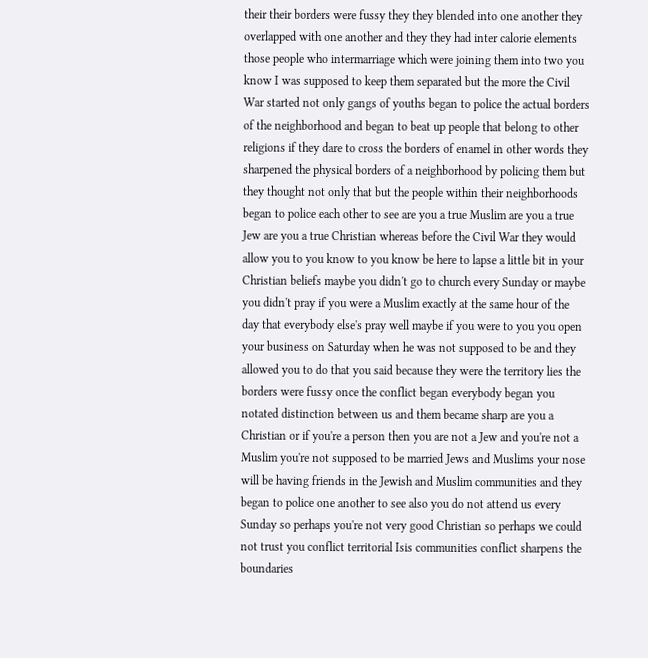their their borders were fussy they they blended into one another they overlapped with one another and they they had inter calorie elements those people who intermarriage which were joining them into two you know I was supposed to keep them separated but the more the Civil War started not only gangs of youths began to police the actual borders of the neighborhood and began to beat up people that belong to other religions if they dare to cross the borders of enamel in other words they sharpened the physical borders of a neighborhood by policing them but they thought not only that but the people within their neighborhoods began to police each other to see are you a true Muslim are you a true Jew are you a true Christian whereas before the Civil War they would allow you to you know to you know be here to lapse a little bit in your Christian beliefs maybe you didn't go to church every Sunday or maybe you didn't pray if you were a Muslim exactly at the same hour of the day that everybody else's pray well maybe if you were to you you open your business on Saturday when he was not supposed to be and they allowed you to do that you said because they were the territory lies the borders were fussy once the conflict began everybody began you notated distinction between us and them became sharp are you a Christian or if you're a person then you are not a Jew and you're not a Muslim you're not supposed to be married Jews and Muslims your nose will be having friends in the Jewish and Muslim communities and they began to police one another to see also you do not attend us every Sunday so perhaps you're not very good Christian so perhaps we could not trust you conflict territorial Isis communities conflict sharpens the boundaries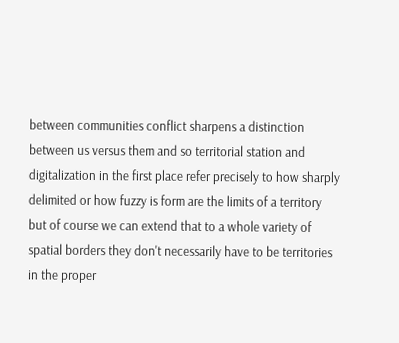between communities conflict sharpens a distinction between us versus them and so territorial station and digitalization in the first place refer precisely to how sharply delimited or how fuzzy is form are the limits of a territory but of course we can extend that to a whole variety of spatial borders they don't necessarily have to be territories in the proper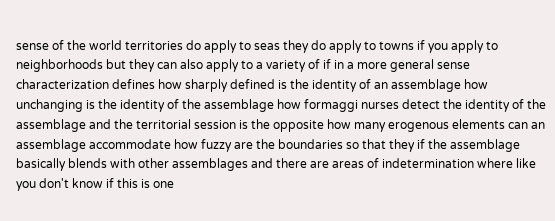sense of the world territories do apply to seas they do apply to towns if you apply to neighborhoods but they can also apply to a variety of if in a more general sense characterization defines how sharply defined is the identity of an assemblage how unchanging is the identity of the assemblage how formaggi nurses detect the identity of the assemblage and the territorial session is the opposite how many erogenous elements can an assemblage accommodate how fuzzy are the boundaries so that they if the assemblage basically blends with other assemblages and there are areas of indetermination where like you don't know if this is one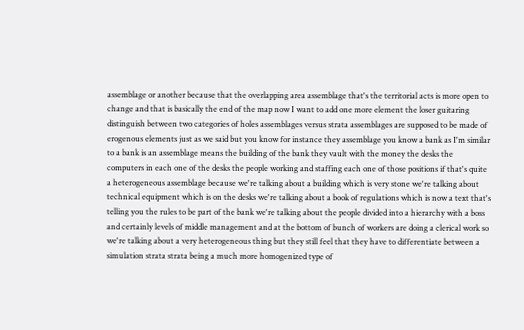assemblage or another because that the overlapping area assemblage that's the territorial acts is more open to change and that is basically the end of the map now I want to add one more element the loser guitaring distinguish between two categories of holes assemblages versus strata assemblages are supposed to be made of erogenous elements just as we said but you know for instance they assemblage you know a bank as I'm similar to a bank is an assemblage means the building of the bank they vault with the money the desks the computers in each one of the desks the people working and staffing each one of those positions if that's quite a heterogeneous assemblage because we're talking about a building which is very stone we're talking about technical equipment which is on the desks we're talking about a book of regulations which is now a text that's telling you the rules to be part of the bank we're talking about the people divided into a hierarchy with a boss and certainly levels of middle management and at the bottom of bunch of workers are doing a clerical work so we're talking about a very heterogeneous thing but they still feel that they have to differentiate between a simulation strata strata being a much more homogenized type of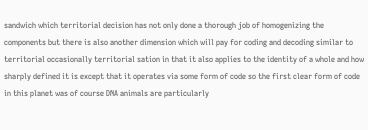sandwich which territorial decision has not only done a thorough job of homogenizing the components but there is also another dimension which will pay for coding and decoding similar to territorial occasionally territorial sation in that it also applies to the identity of a whole and how sharply defined it is except that it operates via some form of code so the first clear form of code in this planet was of course DNA animals are particularly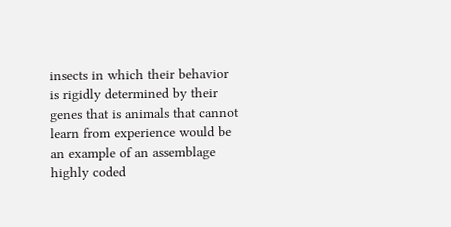insects in which their behavior is rigidly determined by their genes that is animals that cannot learn from experience would be an example of an assemblage highly coded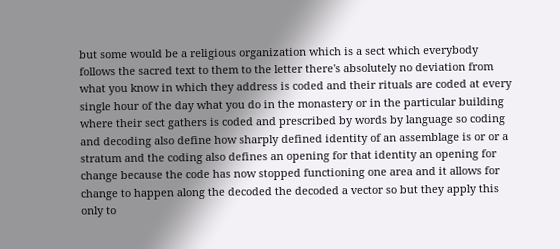but some would be a religious organization which is a sect which everybody follows the sacred text to them to the letter there's absolutely no deviation from what you know in which they address is coded and their rituals are coded at every single hour of the day what you do in the monastery or in the particular building where their sect gathers is coded and prescribed by words by language so coding and decoding also define how sharply defined identity of an assemblage is or or a stratum and the coding also defines an opening for that identity an opening for change because the code has now stopped functioning one area and it allows for change to happen along the decoded the decoded a vector so but they apply this only to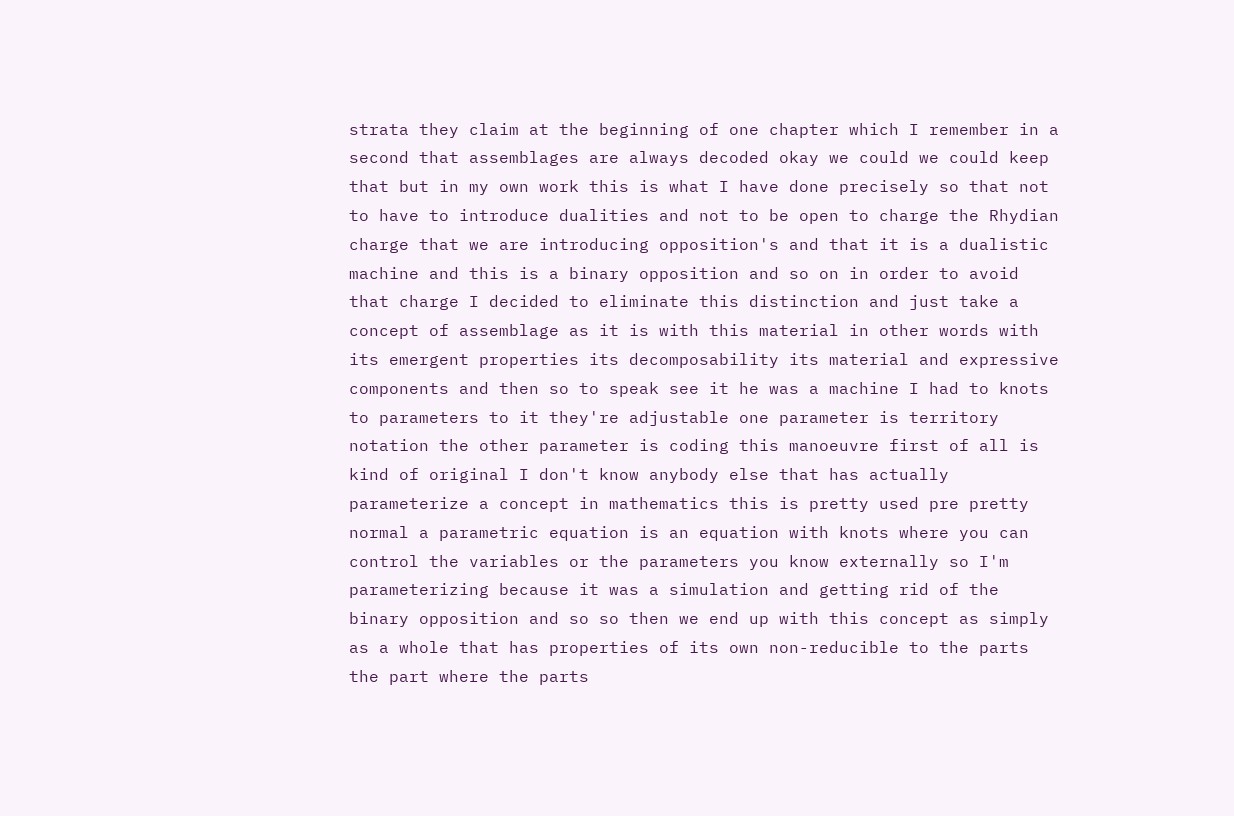strata they claim at the beginning of one chapter which I remember in a second that assemblages are always decoded okay we could we could keep that but in my own work this is what I have done precisely so that not to have to introduce dualities and not to be open to charge the Rhydian charge that we are introducing opposition's and that it is a dualistic machine and this is a binary opposition and so on in order to avoid that charge I decided to eliminate this distinction and just take a concept of assemblage as it is with this material in other words with its emergent properties its decomposability its material and expressive components and then so to speak see it he was a machine I had to knots to parameters to it they're adjustable one parameter is territory notation the other parameter is coding this manoeuvre first of all is kind of original I don't know anybody else that has actually parameterize a concept in mathematics this is pretty used pre pretty normal a parametric equation is an equation with knots where you can control the variables or the parameters you know externally so I'm parameterizing because it was a simulation and getting rid of the binary opposition and so so then we end up with this concept as simply as a whole that has properties of its own non-reducible to the parts the part where the parts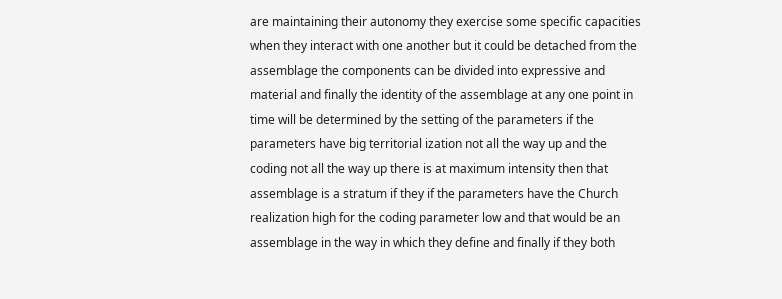are maintaining their autonomy they exercise some specific capacities when they interact with one another but it could be detached from the assemblage the components can be divided into expressive and material and finally the identity of the assemblage at any one point in time will be determined by the setting of the parameters if the parameters have big territorial ization not all the way up and the coding not all the way up there is at maximum intensity then that assemblage is a stratum if they if the parameters have the Church realization high for the coding parameter low and that would be an assemblage in the way in which they define and finally if they both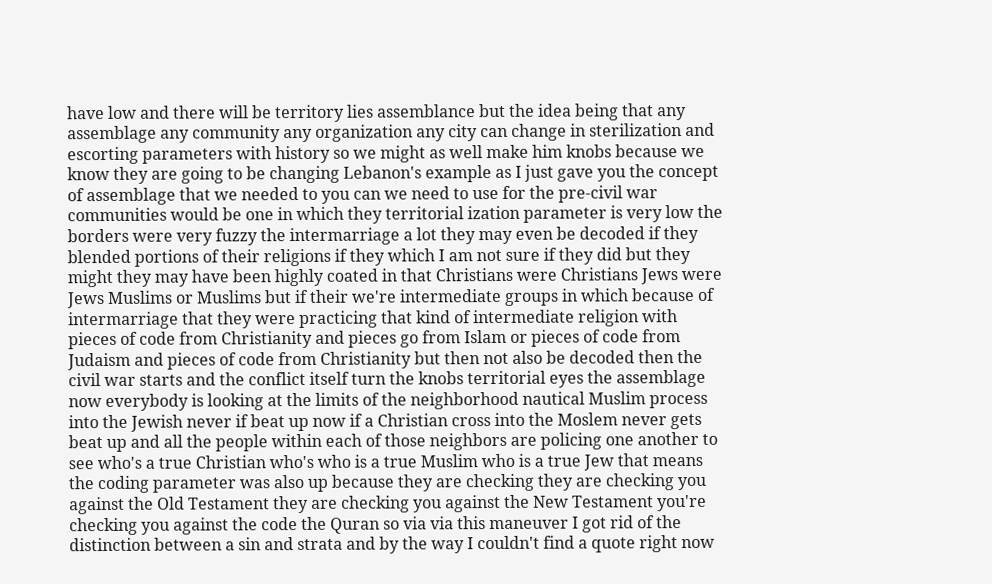have low and there will be territory lies assemblance but the idea being that any assemblage any community any organization any city can change in sterilization and escorting parameters with history so we might as well make him knobs because we know they are going to be changing Lebanon's example as I just gave you the concept of assemblage that we needed to you can we need to use for the pre-civil war communities would be one in which they territorial ization parameter is very low the borders were very fuzzy the intermarriage a lot they may even be decoded if they blended portions of their religions if they which I am not sure if they did but they might they may have been highly coated in that Christians were Christians Jews were Jews Muslims or Muslims but if their we're intermediate groups in which because of intermarriage that they were practicing that kind of intermediate religion with pieces of code from Christianity and pieces go from Islam or pieces of code from Judaism and pieces of code from Christianity but then not also be decoded then the civil war starts and the conflict itself turn the knobs territorial eyes the assemblage now everybody is looking at the limits of the neighborhood nautical Muslim process into the Jewish never if beat up now if a Christian cross into the Moslem never gets beat up and all the people within each of those neighbors are policing one another to see who's a true Christian who's who is a true Muslim who is a true Jew that means the coding parameter was also up because they are checking they are checking you against the Old Testament they are checking you against the New Testament you're checking you against the code the Quran so via via this maneuver I got rid of the distinction between a sin and strata and by the way I couldn't find a quote right now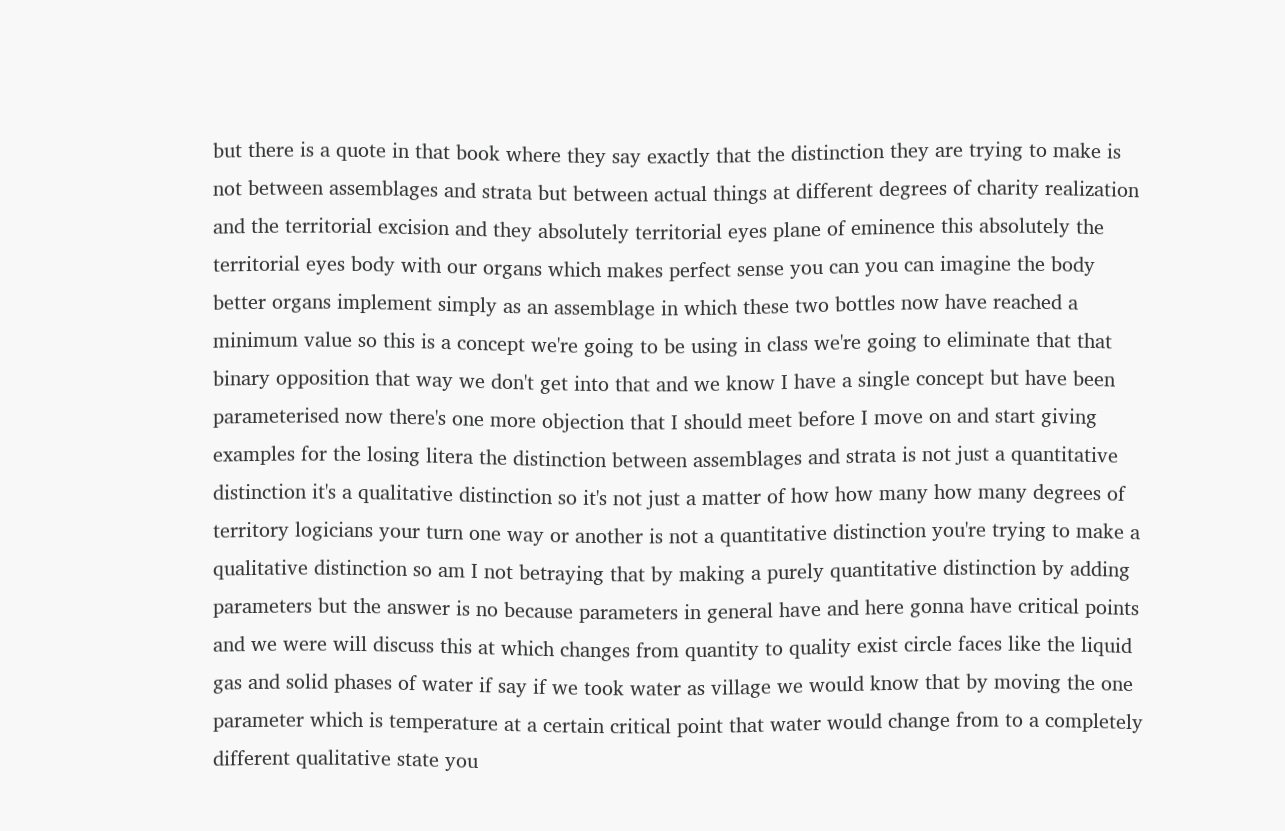but there is a quote in that book where they say exactly that the distinction they are trying to make is not between assemblages and strata but between actual things at different degrees of charity realization and the territorial excision and they absolutely territorial eyes plane of eminence this absolutely the territorial eyes body with our organs which makes perfect sense you can you can imagine the body better organs implement simply as an assemblage in which these two bottles now have reached a minimum value so this is a concept we're going to be using in class we're going to eliminate that that binary opposition that way we don't get into that and we know I have a single concept but have been parameterised now there's one more objection that I should meet before I move on and start giving examples for the losing litera the distinction between assemblages and strata is not just a quantitative distinction it's a qualitative distinction so it's not just a matter of how how many how many degrees of territory logicians your turn one way or another is not a quantitative distinction you're trying to make a qualitative distinction so am I not betraying that by making a purely quantitative distinction by adding parameters but the answer is no because parameters in general have and here gonna have critical points and we were will discuss this at which changes from quantity to quality exist circle faces like the liquid gas and solid phases of water if say if we took water as village we would know that by moving the one parameter which is temperature at a certain critical point that water would change from to a completely different qualitative state you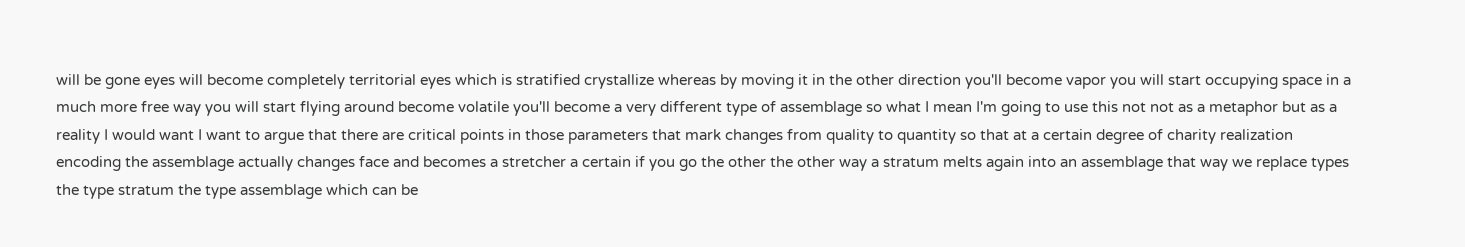will be gone eyes will become completely territorial eyes which is stratified crystallize whereas by moving it in the other direction you'll become vapor you will start occupying space in a much more free way you will start flying around become volatile you'll become a very different type of assemblage so what I mean I'm going to use this not not as a metaphor but as a reality I would want I want to argue that there are critical points in those parameters that mark changes from quality to quantity so that at a certain degree of charity realization encoding the assemblage actually changes face and becomes a stretcher a certain if you go the other the other way a stratum melts again into an assemblage that way we replace types the type stratum the type assemblage which can be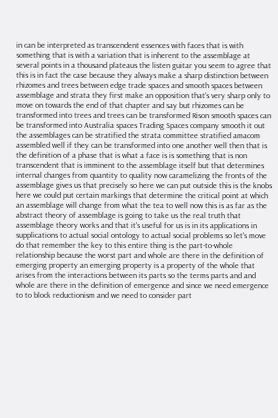in can be interpreted as transcendent essences with faces that is with something that is with a variation that is inherent to the assemblage at several points in a thousand plateaus the listen guitar you seem to agree that this is in fact the case because they always make a sharp distinction between rhizomes and trees between edge trade spaces and smooth spaces between assemblage and strata they first make an opposition that's very sharp only to move on towards the end of that chapter and say but rhizomes can be transformed into trees and trees can be transformed Rison smooth spaces can be transformed into Australia spaces Trading Spaces company smooth it out the assemblages can be stratified the strata committee stratified amacom assembled well if they can be transformed into one another well then that is the definition of a phase that is what a face is is something that is non transcendent that is imminent to the assemblage itself but that determines internal changes from quantity to quality now caramelizing the fronts of the assemblage gives us that precisely so here we can put outside this is the knobs here we could put certain markings that determine the critical point at which an assemblage will change from what the tea to well now this is as far as the abstract theory of assemblage is going to take us the real truth that assemblage theory works and that it's useful for us is in its applications in supplications to actual social ontology to actual social problems so let's move do that remember the key to this entire thing is the part-to-whole relationship because the worst part and whole are there in the definition of emerging property an emerging property is a property of the whole that arises from the interactions between its parts so the terms parts and and whole are there in the definition of emergence and since we need emergence to to block reductionism and we need to consider part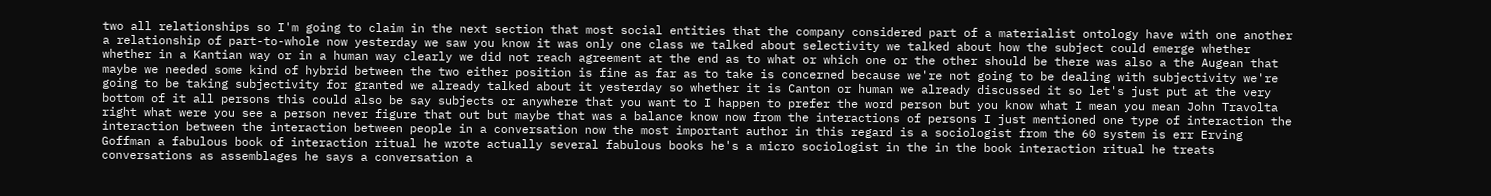two all relationships so I'm going to claim in the next section that most social entities that the company considered part of a materialist ontology have with one another a relationship of part-to-whole now yesterday we saw you know it was only one class we talked about selectivity we talked about how the subject could emerge whether whether in a Kantian way or in a human way clearly we did not reach agreement at the end as to what or which one or the other should be there was also a the Augean that maybe we needed some kind of hybrid between the two either position is fine as far as to take is concerned because we're not going to be dealing with subjectivity we're going to be taking subjectivity for granted we already talked about it yesterday so whether it is Canton or human we already discussed it so let's just put at the very bottom of it all persons this could also be say subjects or anywhere that you want to I happen to prefer the word person but you know what I mean you mean John Travolta right what were you see a person never figure that out but maybe that was a balance know now from the interactions of persons I just mentioned one type of interaction the interaction between the interaction between people in a conversation now the most important author in this regard is a sociologist from the 60 system is err Erving Goffman a fabulous book of interaction ritual he wrote actually several fabulous books he's a micro sociologist in the in the book interaction ritual he treats conversations as assemblages he says a conversation a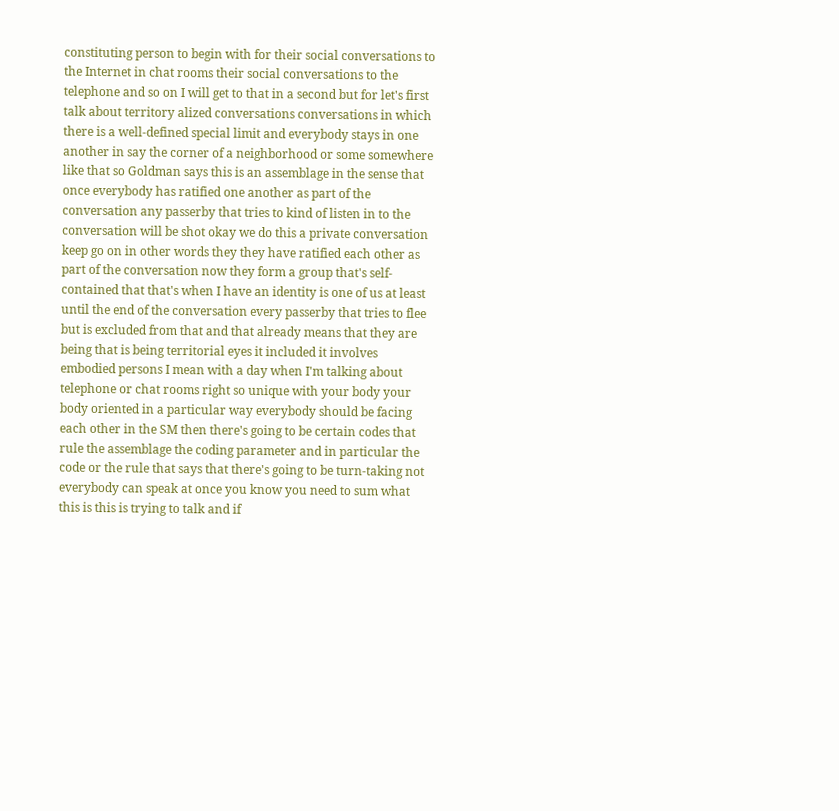constituting person to begin with for their social conversations to the Internet in chat rooms their social conversations to the telephone and so on I will get to that in a second but for let's first talk about territory alized conversations conversations in which there is a well-defined special limit and everybody stays in one another in say the corner of a neighborhood or some somewhere like that so Goldman says this is an assemblage in the sense that once everybody has ratified one another as part of the conversation any passerby that tries to kind of listen in to the conversation will be shot okay we do this a private conversation keep go on in other words they they have ratified each other as part of the conversation now they form a group that's self-contained that that's when I have an identity is one of us at least until the end of the conversation every passerby that tries to flee but is excluded from that and that already means that they are being that is being territorial eyes it included it involves embodied persons I mean with a day when I'm talking about telephone or chat rooms right so unique with your body your body oriented in a particular way everybody should be facing each other in the SM then there's going to be certain codes that rule the assemblage the coding parameter and in particular the code or the rule that says that there's going to be turn-taking not everybody can speak at once you know you need to sum what this is this is trying to talk and if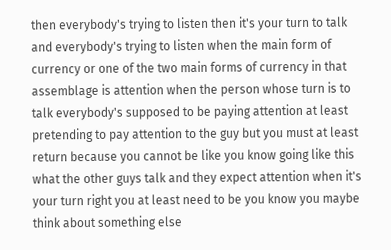then everybody's trying to listen then it's your turn to talk and everybody's trying to listen when the main form of currency or one of the two main forms of currency in that assemblage is attention when the person whose turn is to talk everybody's supposed to be paying attention at least pretending to pay attention to the guy but you must at least return because you cannot be like you know going like this what the other guys talk and they expect attention when it's your turn right you at least need to be you know you maybe think about something else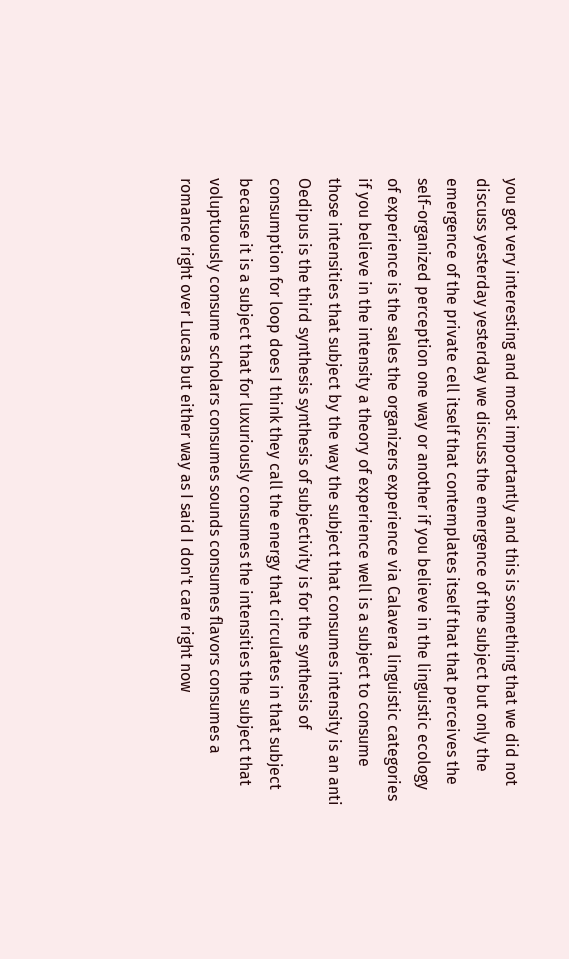you got very interesting and most importantly and this is something that we did not discuss yesterday yesterday we discuss the emergence of the subject but only the emergence of the private cell itself that contemplates itself that that perceives the self-organized perception one way or another if you believe in the linguistic ecology of experience is the sales the organizers experience via Calavera linguistic categories if you believe in the intensity a theory of experience well is a subject to consume those intensities that subject by the way the subject that consumes intensity is an anti Oedipus is the third synthesis synthesis of subjectivity is for the synthesis of consumption for loop does I think they call the energy that circulates in that subject because it is a subject that for luxuriously consumes the intensities the subject that voluptuously consume scholars consumes sounds consumes flavors consumes a romance right over Lucas but either way as I said I don't care right now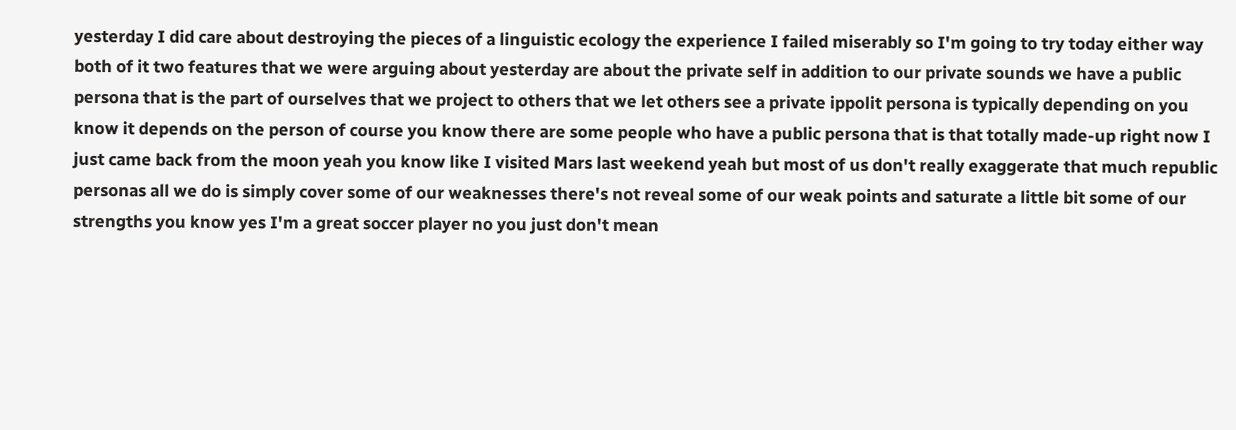yesterday I did care about destroying the pieces of a linguistic ecology the experience I failed miserably so I'm going to try today either way both of it two features that we were arguing about yesterday are about the private self in addition to our private sounds we have a public persona that is the part of ourselves that we project to others that we let others see a private ippolit persona is typically depending on you know it depends on the person of course you know there are some people who have a public persona that is that totally made-up right now I just came back from the moon yeah you know like I visited Mars last weekend yeah but most of us don't really exaggerate that much republic personas all we do is simply cover some of our weaknesses there's not reveal some of our weak points and saturate a little bit some of our strengths you know yes I'm a great soccer player no you just don't mean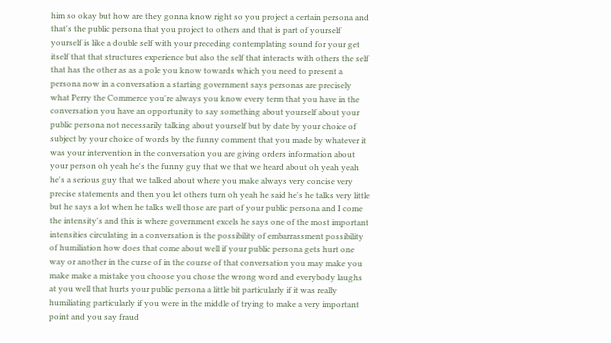him so okay but how are they gonna know right so you project a certain persona and that's the public persona that you project to others and that is part of yourself yourself is like a double self with your preceding contemplating sound for your get itself that that structures experience but also the self that interacts with others the self that has the other as as a pole you know towards which you need to present a persona now in a conversation a starting government says personas are precisely what Perry the Commerce you're always you know every term that you have in the conversation you have an opportunity to say something about yourself about your public persona not necessarily talking about yourself but by date by your choice of subject by your choice of words by the funny comment that you made by whatever it was your intervention in the conversation you are giving orders information about your person oh yeah he's the funny guy that we that we heard about oh yeah yeah he's a serious guy that we talked about where you make always very concise very precise statements and then you let others turn oh yeah he said he's he talks very little but he says a lot when he talks well those are part of your public persona and I come the intensity's and this is where government excels he says one of the most important intensities circulating in a conversation is the possibility of embarrassment possibility of humiliation how does that come about well if your public persona gets hurt one way or another in the curse of in the course of that conversation you may make you make make a mistake you choose you chose the wrong word and everybody laughs at you well that hurts your public persona a little bit particularly if it was really humiliating particularly if you were in the middle of trying to make a very important point and you say fraud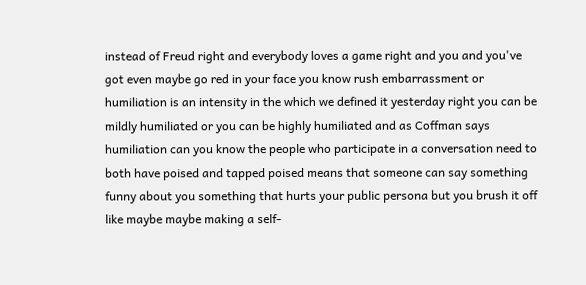instead of Freud right and everybody loves a game right and you and you've got even maybe go red in your face you know rush embarrassment or humiliation is an intensity in the which we defined it yesterday right you can be mildly humiliated or you can be highly humiliated and as Coffman says humiliation can you know the people who participate in a conversation need to both have poised and tapped poised means that someone can say something funny about you something that hurts your public persona but you brush it off like maybe maybe making a self-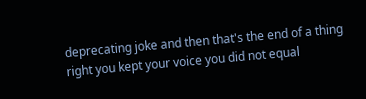deprecating joke and then that's the end of a thing right you kept your voice you did not equal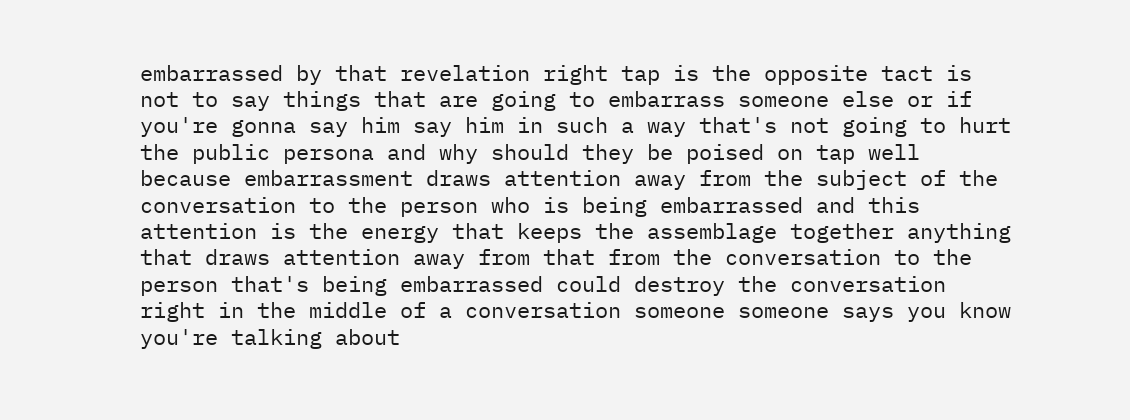embarrassed by that revelation right tap is the opposite tact is not to say things that are going to embarrass someone else or if you're gonna say him say him in such a way that's not going to hurt the public persona and why should they be poised on tap well because embarrassment draws attention away from the subject of the conversation to the person who is being embarrassed and this attention is the energy that keeps the assemblage together anything that draws attention away from that from the conversation to the person that's being embarrassed could destroy the conversation right in the middle of a conversation someone someone says you know you're talking about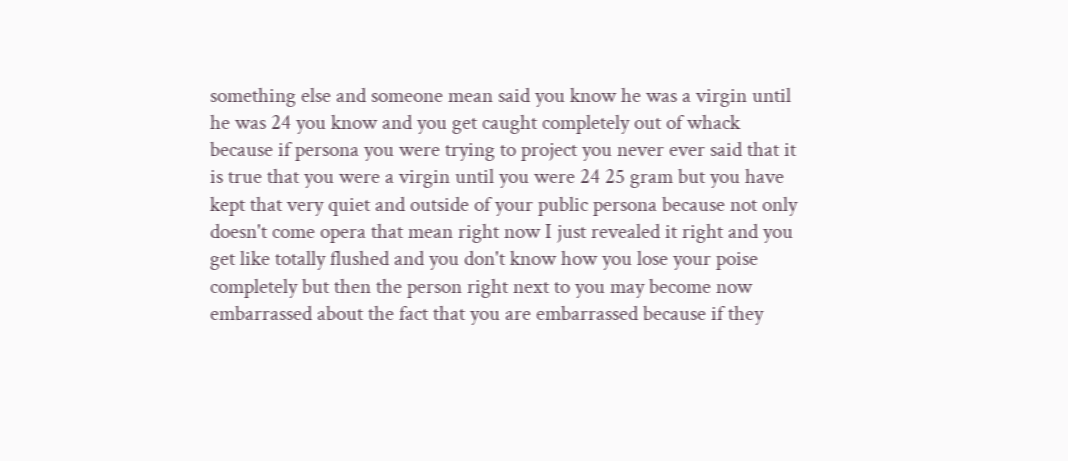something else and someone mean said you know he was a virgin until he was 24 you know and you get caught completely out of whack because if persona you were trying to project you never ever said that it is true that you were a virgin until you were 24 25 gram but you have kept that very quiet and outside of your public persona because not only doesn't come opera that mean right now I just revealed it right and you get like totally flushed and you don't know how you lose your poise completely but then the person right next to you may become now embarrassed about the fact that you are embarrassed because if they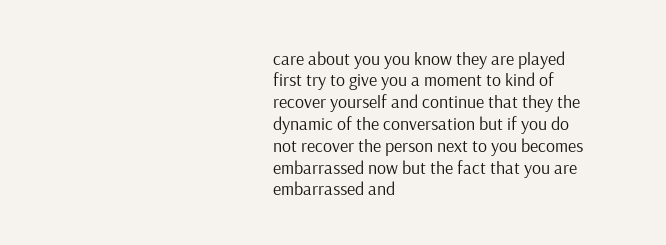care about you you know they are played first try to give you a moment to kind of recover yourself and continue that they the dynamic of the conversation but if you do not recover the person next to you becomes embarrassed now but the fact that you are embarrassed and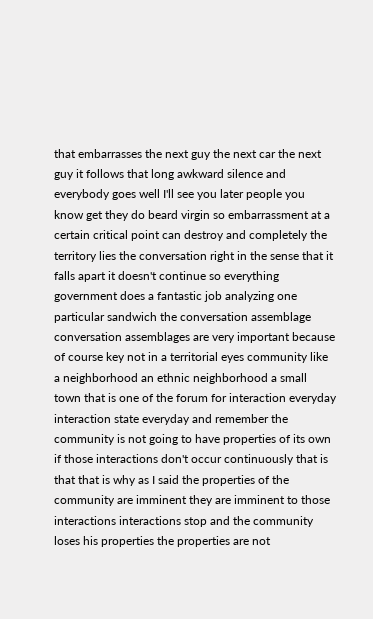that embarrasses the next guy the next car the next guy it follows that long awkward silence and everybody goes well I'll see you later people you know get they do beard virgin so embarrassment at a certain critical point can destroy and completely the territory lies the conversation right in the sense that it falls apart it doesn't continue so everything government does a fantastic job analyzing one particular sandwich the conversation assemblage conversation assemblages are very important because of course key not in a territorial eyes community like a neighborhood an ethnic neighborhood a small town that is one of the forum for interaction everyday interaction state everyday and remember the community is not going to have properties of its own if those interactions don't occur continuously that is that that is why as I said the properties of the community are imminent they are imminent to those interactions interactions stop and the community loses his properties the properties are not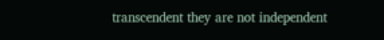transcendent they are not independent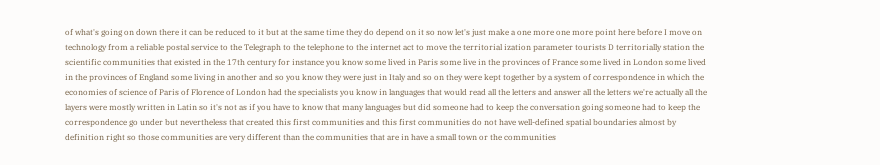of what's going on down there it can be reduced to it but at the same time they do depend on it so now let's just make a one more one more point here before I move on technology from a reliable postal service to the Telegraph to the telephone to the internet act to move the territorial ization parameter tourists D territorially station the scientific communities that existed in the 17th century for instance you know some lived in Paris some live in the provinces of France some lived in London some lived in the provinces of England some living in another and so you know they were just in Italy and so on they were kept together by a system of correspondence in which the economies of science of Paris of Florence of London had the specialists you know in languages that would read all the letters and answer all the letters we're actually all the layers were mostly written in Latin so it's not as if you have to know that many languages but did someone had to keep the conversation going someone had to keep the correspondence go under but nevertheless that created this first communities and this first communities do not have well-defined spatial boundaries almost by definition right so those communities are very different than the communities that are in have a small town or the communities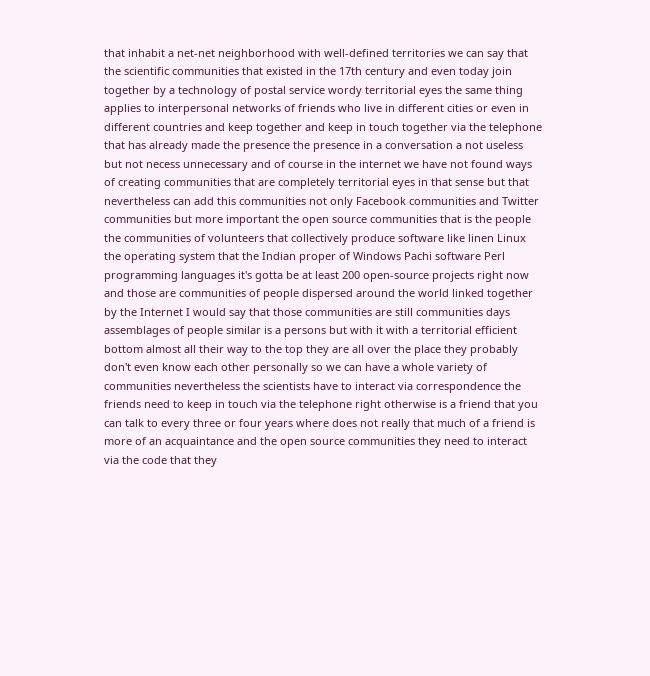that inhabit a net-net neighborhood with well-defined territories we can say that the scientific communities that existed in the 17th century and even today join together by a technology of postal service wordy territorial eyes the same thing applies to interpersonal networks of friends who live in different cities or even in different countries and keep together and keep in touch together via the telephone that has already made the presence the presence in a conversation a not useless but not necess unnecessary and of course in the internet we have not found ways of creating communities that are completely territorial eyes in that sense but that nevertheless can add this communities not only Facebook communities and Twitter communities but more important the open source communities that is the people the communities of volunteers that collectively produce software like linen Linux the operating system that the Indian proper of Windows Pachi software Perl programming languages it's gotta be at least 200 open-source projects right now and those are communities of people dispersed around the world linked together by the Internet I would say that those communities are still communities days assemblages of people similar is a persons but with it with a territorial efficient bottom almost all their way to the top they are all over the place they probably don't even know each other personally so we can have a whole variety of communities nevertheless the scientists have to interact via correspondence the friends need to keep in touch via the telephone right otherwise is a friend that you can talk to every three or four years where does not really that much of a friend is more of an acquaintance and the open source communities they need to interact via the code that they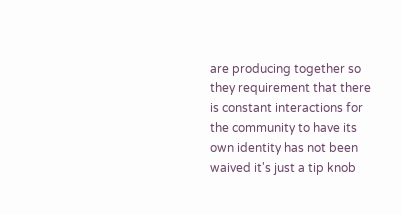are producing together so they requirement that there is constant interactions for the community to have its own identity has not been waived it's just a tip knob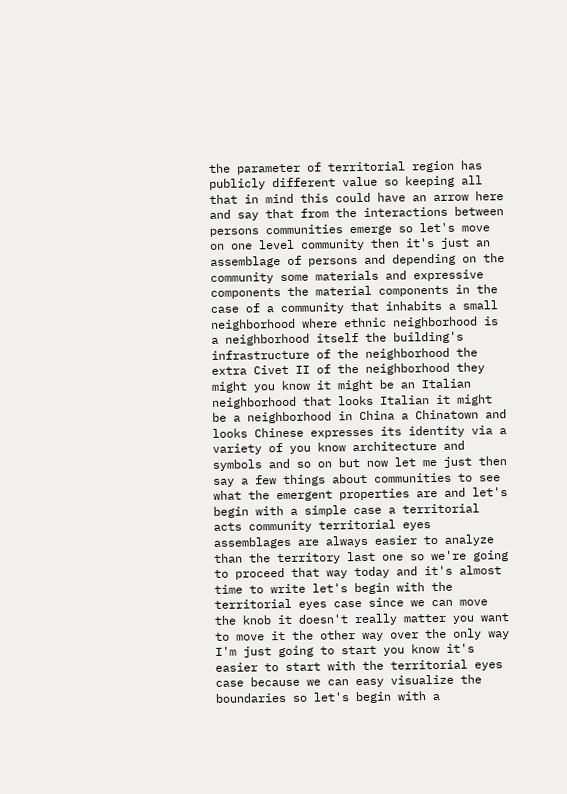the parameter of territorial region has publicly different value so keeping all that in mind this could have an arrow here and say that from the interactions between persons communities emerge so let's move on one level community then it's just an assemblage of persons and depending on the community some materials and expressive components the material components in the case of a community that inhabits a small neighborhood where ethnic neighborhood is a neighborhood itself the building's infrastructure of the neighborhood the extra Civet II of the neighborhood they might you know it might be an Italian neighborhood that looks Italian it might be a neighborhood in China a Chinatown and looks Chinese expresses its identity via a variety of you know architecture and symbols and so on but now let me just then say a few things about communities to see what the emergent properties are and let's begin with a simple case a territorial acts community territorial eyes assemblages are always easier to analyze than the territory last one so we're going to proceed that way today and it's almost time to write let's begin with the territorial eyes case since we can move the knob it doesn't really matter you want to move it the other way over the only way I'm just going to start you know it's easier to start with the territorial eyes case because we can easy visualize the boundaries so let's begin with a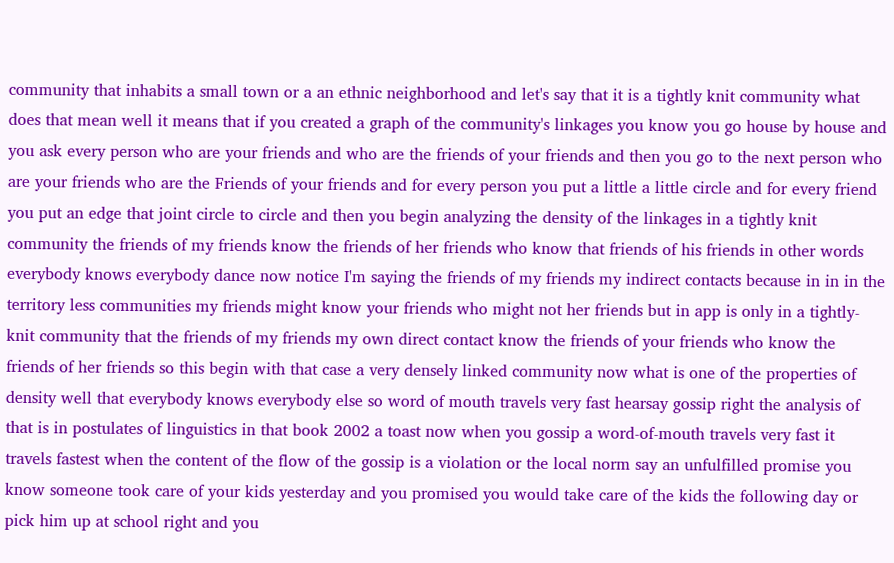community that inhabits a small town or a an ethnic neighborhood and let's say that it is a tightly knit community what does that mean well it means that if you created a graph of the community's linkages you know you go house by house and you ask every person who are your friends and who are the friends of your friends and then you go to the next person who are your friends who are the Friends of your friends and for every person you put a little a little circle and for every friend you put an edge that joint circle to circle and then you begin analyzing the density of the linkages in a tightly knit community the friends of my friends know the friends of her friends who know that friends of his friends in other words everybody knows everybody dance now notice I'm saying the friends of my friends my indirect contacts because in in in the territory less communities my friends might know your friends who might not her friends but in app is only in a tightly-knit community that the friends of my friends my own direct contact know the friends of your friends who know the friends of her friends so this begin with that case a very densely linked community now what is one of the properties of density well that everybody knows everybody else so word of mouth travels very fast hearsay gossip right the analysis of that is in postulates of linguistics in that book 2002 a toast now when you gossip a word-of-mouth travels very fast it travels fastest when the content of the flow of the gossip is a violation or the local norm say an unfulfilled promise you know someone took care of your kids yesterday and you promised you would take care of the kids the following day or pick him up at school right and you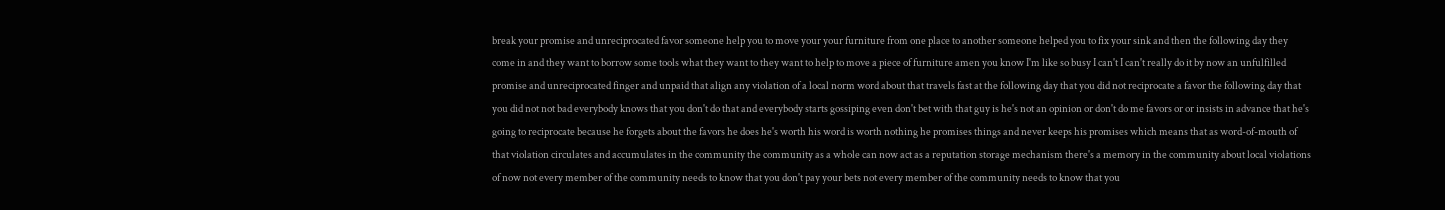break your promise and unreciprocated favor someone help you to move your your furniture from one place to another someone helped you to fix your sink and then the following day they come in and they want to borrow some tools what they want to they want to help to move a piece of furniture amen you know I'm like so busy I can't I can't really do it by now an unfulfilled promise and unreciprocated finger and unpaid that align any violation of a local norm word about that travels fast at the following day that you did not reciprocate a favor the following day that you did not not bad everybody knows that you don't do that and everybody starts gossiping even don't bet with that guy is he's not an opinion or don't do me favors or or insists in advance that he's going to reciprocate because he forgets about the favors he does he's worth his word is worth nothing he promises things and never keeps his promises which means that as word-of-mouth of that violation circulates and accumulates in the community the community as a whole can now act as a reputation storage mechanism there's a memory in the community about local violations of now not every member of the community needs to know that you don't pay your bets not every member of the community needs to know that you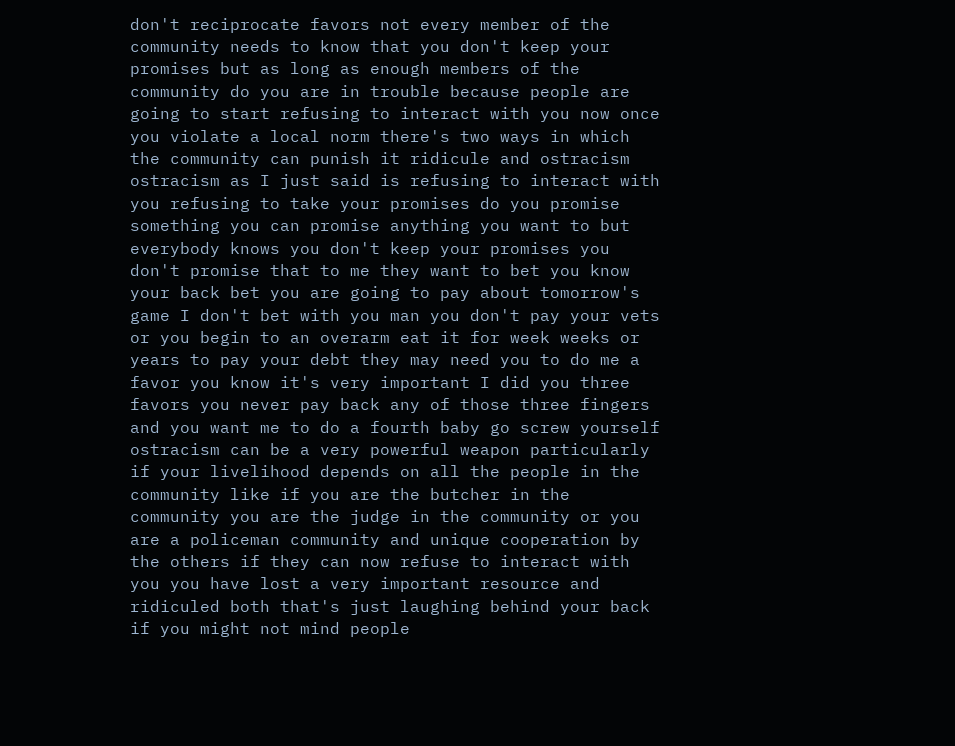don't reciprocate favors not every member of the community needs to know that you don't keep your promises but as long as enough members of the community do you are in trouble because people are going to start refusing to interact with you now once you violate a local norm there's two ways in which the community can punish it ridicule and ostracism ostracism as I just said is refusing to interact with you refusing to take your promises do you promise something you can promise anything you want to but everybody knows you don't keep your promises you don't promise that to me they want to bet you know your back bet you are going to pay about tomorrow's game I don't bet with you man you don't pay your vets or you begin to an overarm eat it for week weeks or years to pay your debt they may need you to do me a favor you know it's very important I did you three favors you never pay back any of those three fingers and you want me to do a fourth baby go screw yourself ostracism can be a very powerful weapon particularly if your livelihood depends on all the people in the community like if you are the butcher in the community you are the judge in the community or you are a policeman community and unique cooperation by the others if they can now refuse to interact with you you have lost a very important resource and ridiculed both that's just laughing behind your back if you might not mind people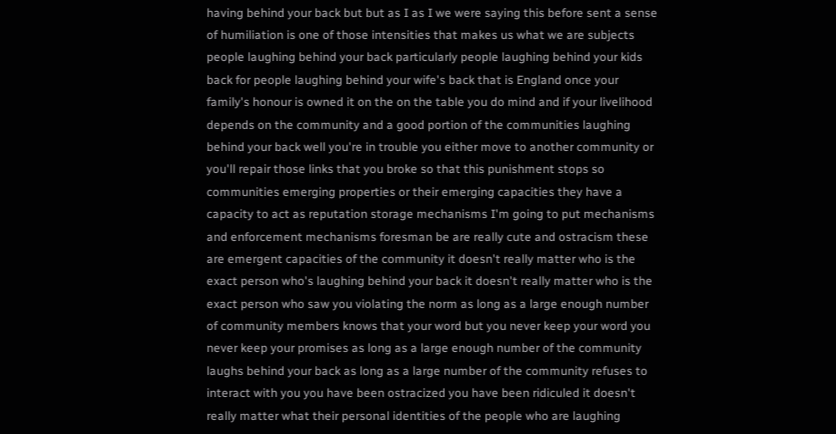having behind your back but but as I as I we were saying this before sent a sense of humiliation is one of those intensities that makes us what we are subjects people laughing behind your back particularly people laughing behind your kids back for people laughing behind your wife's back that is England once your family's honour is owned it on the on the table you do mind and if your livelihood depends on the community and a good portion of the communities laughing behind your back well you're in trouble you either move to another community or you'll repair those links that you broke so that this punishment stops so communities emerging properties or their emerging capacities they have a capacity to act as reputation storage mechanisms I'm going to put mechanisms and enforcement mechanisms foresman be are really cute and ostracism these are emergent capacities of the community it doesn't really matter who is the exact person who's laughing behind your back it doesn't really matter who is the exact person who saw you violating the norm as long as a large enough number of community members knows that your word but you never keep your word you never keep your promises as long as a large enough number of the community laughs behind your back as long as a large number of the community refuses to interact with you you have been ostracized you have been ridiculed it doesn't really matter what their personal identities of the people who are laughing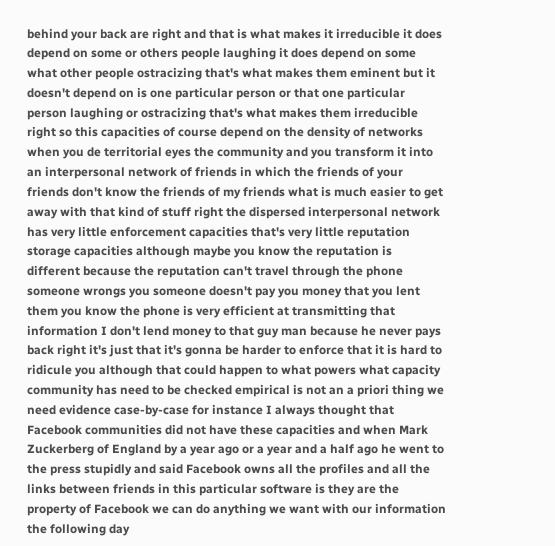behind your back are right and that is what makes it irreducible it does depend on some or others people laughing it does depend on some what other people ostracizing that's what makes them eminent but it doesn't depend on is one particular person or that one particular person laughing or ostracizing that's what makes them irreducible right so this capacities of course depend on the density of networks when you de territorial eyes the community and you transform it into an interpersonal network of friends in which the friends of your friends don't know the friends of my friends what is much easier to get away with that kind of stuff right the dispersed interpersonal network has very little enforcement capacities that's very little reputation storage capacities although maybe you know the reputation is different because the reputation can't travel through the phone someone wrongs you someone doesn't pay you money that you lent them you know the phone is very efficient at transmitting that information I don't lend money to that guy man because he never pays back right it's just that it's gonna be harder to enforce that it is hard to ridicule you although that could happen to what powers what capacity community has need to be checked empirical is not an a priori thing we need evidence case-by-case for instance I always thought that Facebook communities did not have these capacities and when Mark Zuckerberg of England by a year ago or a year and a half ago he went to the press stupidly and said Facebook owns all the profiles and all the links between friends in this particular software is they are the property of Facebook we can do anything we want with our information the following day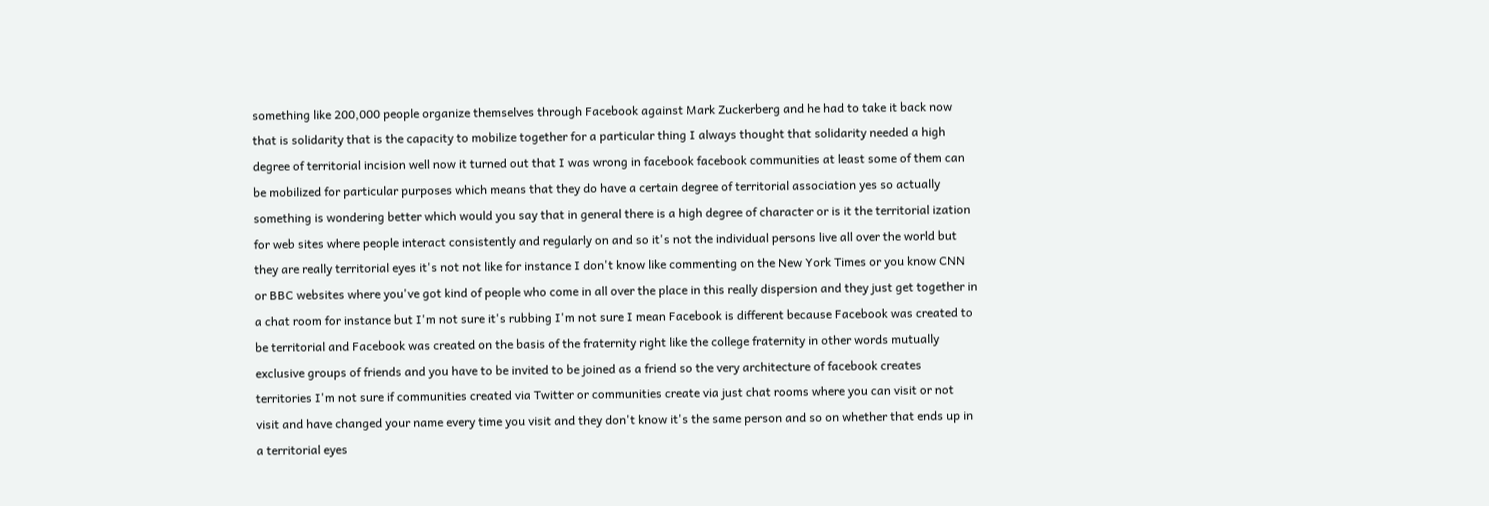something like 200,000 people organize themselves through Facebook against Mark Zuckerberg and he had to take it back now that is solidarity that is the capacity to mobilize together for a particular thing I always thought that solidarity needed a high degree of territorial incision well now it turned out that I was wrong in facebook facebook communities at least some of them can be mobilized for particular purposes which means that they do have a certain degree of territorial association yes so actually something is wondering better which would you say that in general there is a high degree of character or is it the territorial ization for web sites where people interact consistently and regularly on and so it's not the individual persons live all over the world but they are really territorial eyes it's not not like for instance I don't know like commenting on the New York Times or you know CNN or BBC websites where you've got kind of people who come in all over the place in this really dispersion and they just get together in a chat room for instance but I'm not sure it's rubbing I'm not sure I mean Facebook is different because Facebook was created to be territorial and Facebook was created on the basis of the fraternity right like the college fraternity in other words mutually exclusive groups of friends and you have to be invited to be joined as a friend so the very architecture of facebook creates territories I'm not sure if communities created via Twitter or communities create via just chat rooms where you can visit or not visit and have changed your name every time you visit and they don't know it's the same person and so on whether that ends up in a territorial eyes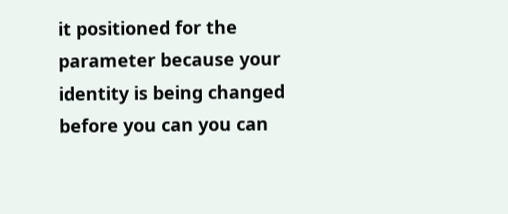it positioned for the parameter because your identity is being changed before you can you can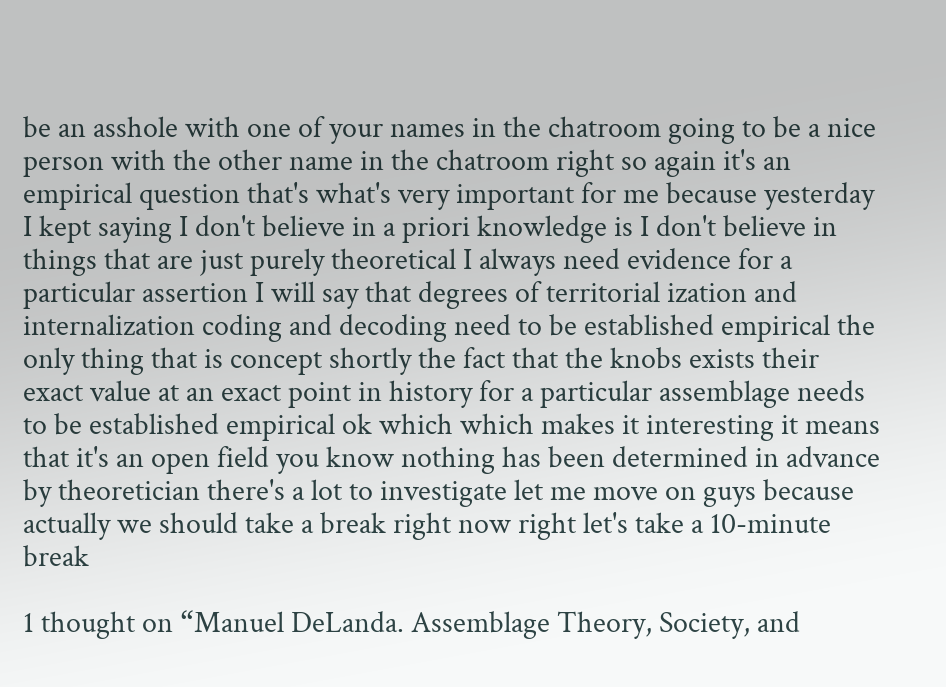be an asshole with one of your names in the chatroom going to be a nice person with the other name in the chatroom right so again it's an empirical question that's what's very important for me because yesterday I kept saying I don't believe in a priori knowledge is I don't believe in things that are just purely theoretical I always need evidence for a particular assertion I will say that degrees of territorial ization and internalization coding and decoding need to be established empirical the only thing that is concept shortly the fact that the knobs exists their exact value at an exact point in history for a particular assemblage needs to be established empirical ok which which makes it interesting it means that it's an open field you know nothing has been determined in advance by theoretician there's a lot to investigate let me move on guys because actually we should take a break right now right let's take a 10-minute break

1 thought on “Manuel DeLanda. Assemblage Theory, Society, and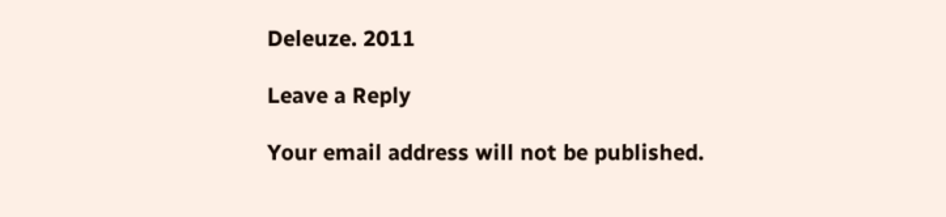Deleuze. 2011

Leave a Reply

Your email address will not be published.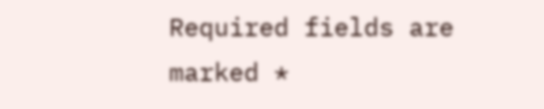Required fields are marked *